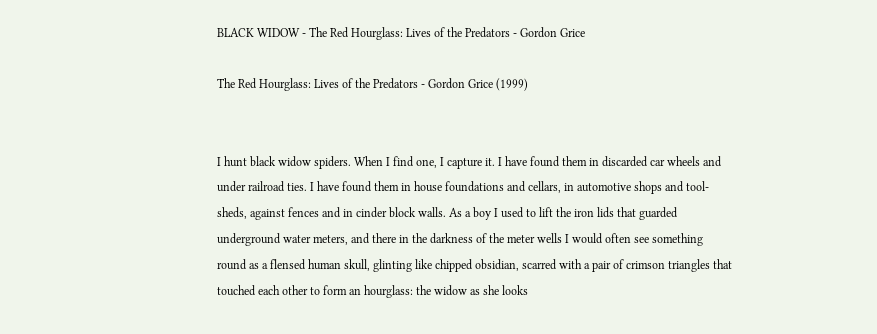BLACK WIDOW - The Red Hourglass: Lives of the Predators - Gordon Grice

The Red Hourglass: Lives of the Predators - Gordon Grice (1999)


I hunt black widow spiders. When I find one, I capture it. I have found them in discarded car wheels and under railroad ties. I have found them in house foundations and cellars, in automotive shops and tool-sheds, against fences and in cinder block walls. As a boy I used to lift the iron lids that guarded underground water meters, and there in the darkness of the meter wells I would often see something round as a flensed human skull, glinting like chipped obsidian, scarred with a pair of crimson triangles that touched each other to form an hourglass: the widow as she looks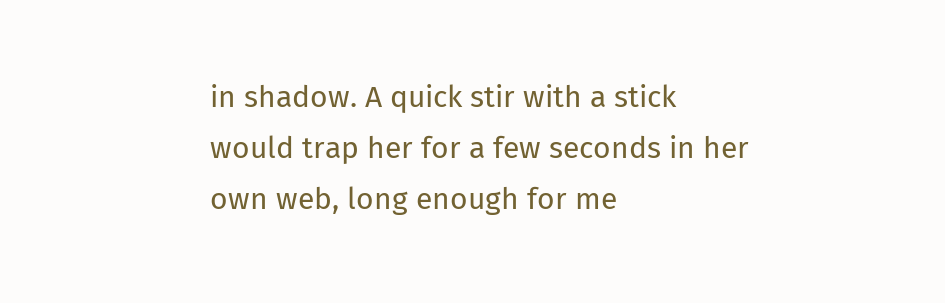in shadow. A quick stir with a stick would trap her for a few seconds in her own web, long enough for me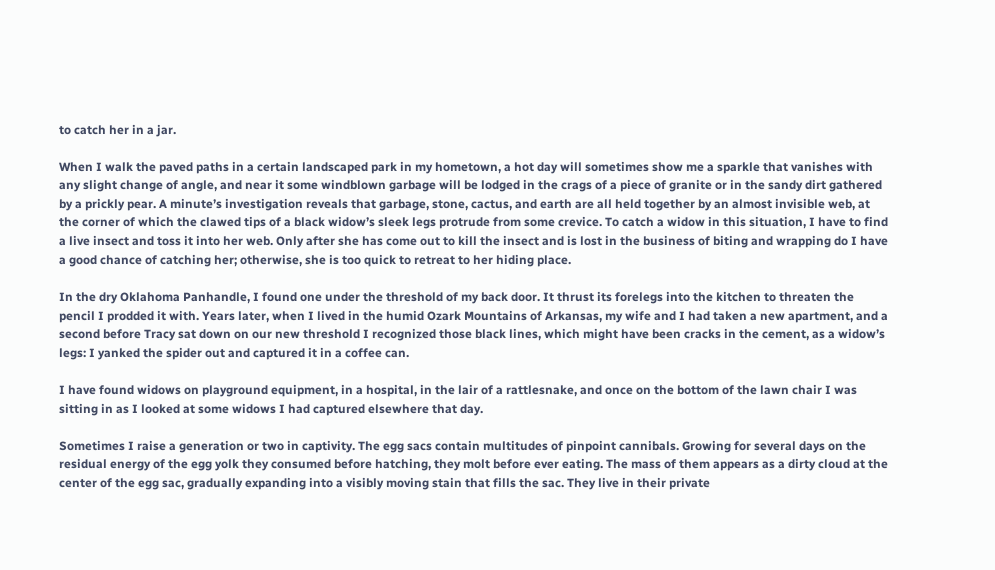to catch her in a jar.

When I walk the paved paths in a certain landscaped park in my hometown, a hot day will sometimes show me a sparkle that vanishes with any slight change of angle, and near it some windblown garbage will be lodged in the crags of a piece of granite or in the sandy dirt gathered by a prickly pear. A minute’s investigation reveals that garbage, stone, cactus, and earth are all held together by an almost invisible web, at the corner of which the clawed tips of a black widow’s sleek legs protrude from some crevice. To catch a widow in this situation, I have to find a live insect and toss it into her web. Only after she has come out to kill the insect and is lost in the business of biting and wrapping do I have a good chance of catching her; otherwise, she is too quick to retreat to her hiding place.

In the dry Oklahoma Panhandle, I found one under the threshold of my back door. It thrust its forelegs into the kitchen to threaten the pencil I prodded it with. Years later, when I lived in the humid Ozark Mountains of Arkansas, my wife and I had taken a new apartment, and a second before Tracy sat down on our new threshold I recognized those black lines, which might have been cracks in the cement, as a widow’s legs: I yanked the spider out and captured it in a coffee can.

I have found widows on playground equipment, in a hospital, in the lair of a rattlesnake, and once on the bottom of the lawn chair I was sitting in as I looked at some widows I had captured elsewhere that day.

Sometimes I raise a generation or two in captivity. The egg sacs contain multitudes of pinpoint cannibals. Growing for several days on the residual energy of the egg yolk they consumed before hatching, they molt before ever eating. The mass of them appears as a dirty cloud at the center of the egg sac, gradually expanding into a visibly moving stain that fills the sac. They live in their private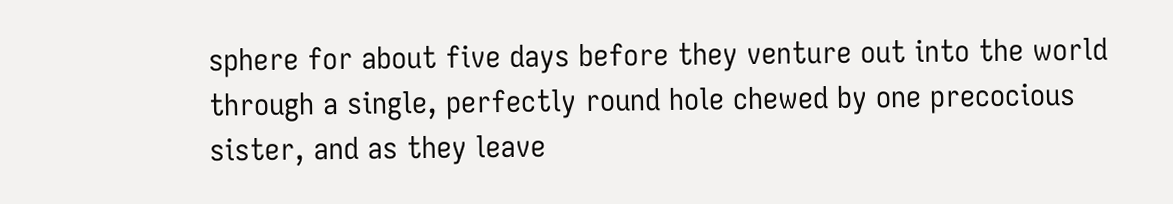sphere for about five days before they venture out into the world through a single, perfectly round hole chewed by one precocious sister, and as they leave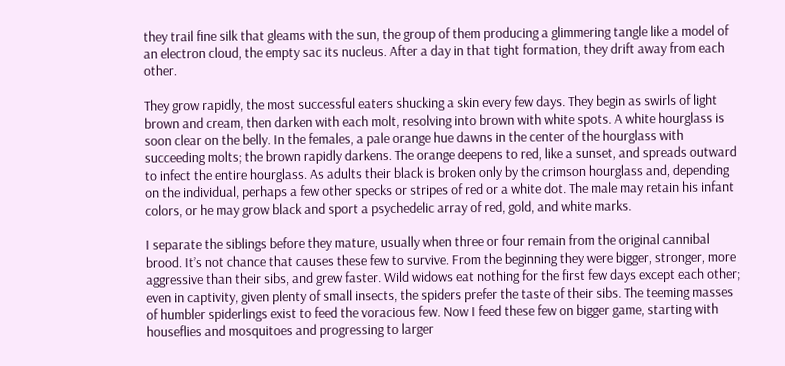they trail fine silk that gleams with the sun, the group of them producing a glimmering tangle like a model of an electron cloud, the empty sac its nucleus. After a day in that tight formation, they drift away from each other.

They grow rapidly, the most successful eaters shucking a skin every few days. They begin as swirls of light brown and cream, then darken with each molt, resolving into brown with white spots. A white hourglass is soon clear on the belly. In the females, a pale orange hue dawns in the center of the hourglass with succeeding molts; the brown rapidly darkens. The orange deepens to red, like a sunset, and spreads outward to infect the entire hourglass. As adults their black is broken only by the crimson hourglass and, depending on the individual, perhaps a few other specks or stripes of red or a white dot. The male may retain his infant colors, or he may grow black and sport a psychedelic array of red, gold, and white marks.

I separate the siblings before they mature, usually when three or four remain from the original cannibal brood. It’s not chance that causes these few to survive. From the beginning they were bigger, stronger, more aggressive than their sibs, and grew faster. Wild widows eat nothing for the first few days except each other; even in captivity, given plenty of small insects, the spiders prefer the taste of their sibs. The teeming masses of humbler spiderlings exist to feed the voracious few. Now I feed these few on bigger game, starting with houseflies and mosquitoes and progressing to larger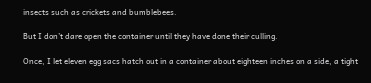insects such as crickets and bumblebees.

But I don’t dare open the container until they have done their culling.

Once, I let eleven egg sacs hatch out in a container about eighteen inches on a side, a tight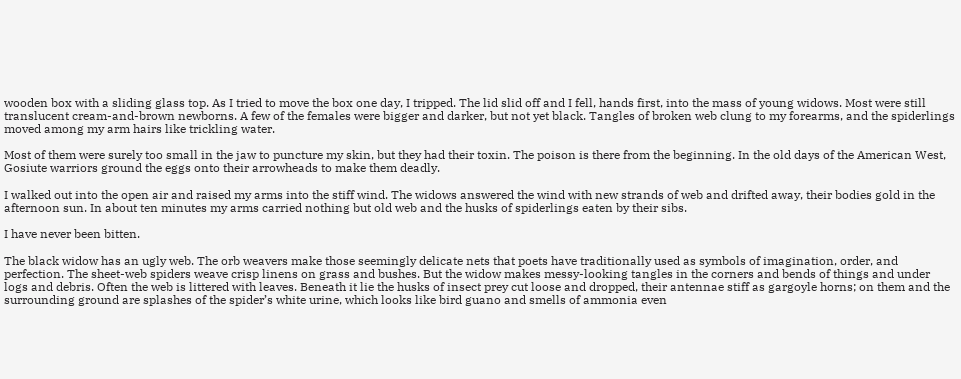wooden box with a sliding glass top. As I tried to move the box one day, I tripped. The lid slid off and I fell, hands first, into the mass of young widows. Most were still translucent cream-and-brown newborns. A few of the females were bigger and darker, but not yet black. Tangles of broken web clung to my forearms, and the spiderlings moved among my arm hairs like trickling water.

Most of them were surely too small in the jaw to puncture my skin, but they had their toxin. The poison is there from the beginning. In the old days of the American West, Gosiute warriors ground the eggs onto their arrowheads to make them deadly.

I walked out into the open air and raised my arms into the stiff wind. The widows answered the wind with new strands of web and drifted away, their bodies gold in the afternoon sun. In about ten minutes my arms carried nothing but old web and the husks of spiderlings eaten by their sibs.

I have never been bitten.

The black widow has an ugly web. The orb weavers make those seemingly delicate nets that poets have traditionally used as symbols of imagination, order, and perfection. The sheet-web spiders weave crisp linens on grass and bushes. But the widow makes messy-looking tangles in the corners and bends of things and under logs and debris. Often the web is littered with leaves. Beneath it lie the husks of insect prey cut loose and dropped, their antennae stiff as gargoyle horns; on them and the surrounding ground are splashes of the spider’s white urine, which looks like bird guano and smells of ammonia even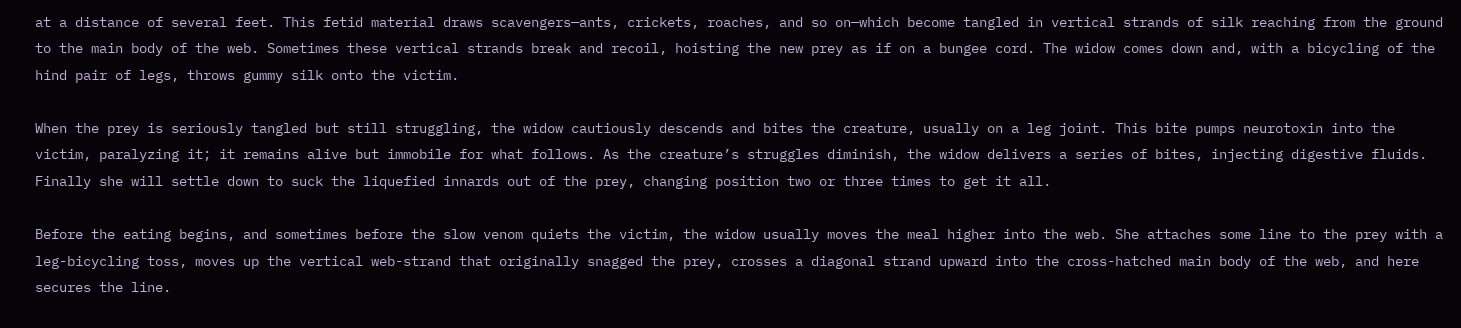at a distance of several feet. This fetid material draws scavengers—ants, crickets, roaches, and so on—which become tangled in vertical strands of silk reaching from the ground to the main body of the web. Sometimes these vertical strands break and recoil, hoisting the new prey as if on a bungee cord. The widow comes down and, with a bicycling of the hind pair of legs, throws gummy silk onto the victim.

When the prey is seriously tangled but still struggling, the widow cautiously descends and bites the creature, usually on a leg joint. This bite pumps neurotoxin into the victim, paralyzing it; it remains alive but immobile for what follows. As the creature’s struggles diminish, the widow delivers a series of bites, injecting digestive fluids. Finally she will settle down to suck the liquefied innards out of the prey, changing position two or three times to get it all.

Before the eating begins, and sometimes before the slow venom quiets the victim, the widow usually moves the meal higher into the web. She attaches some line to the prey with a leg-bicycling toss, moves up the vertical web-strand that originally snagged the prey, crosses a diagonal strand upward into the cross-hatched main body of the web, and here secures the line.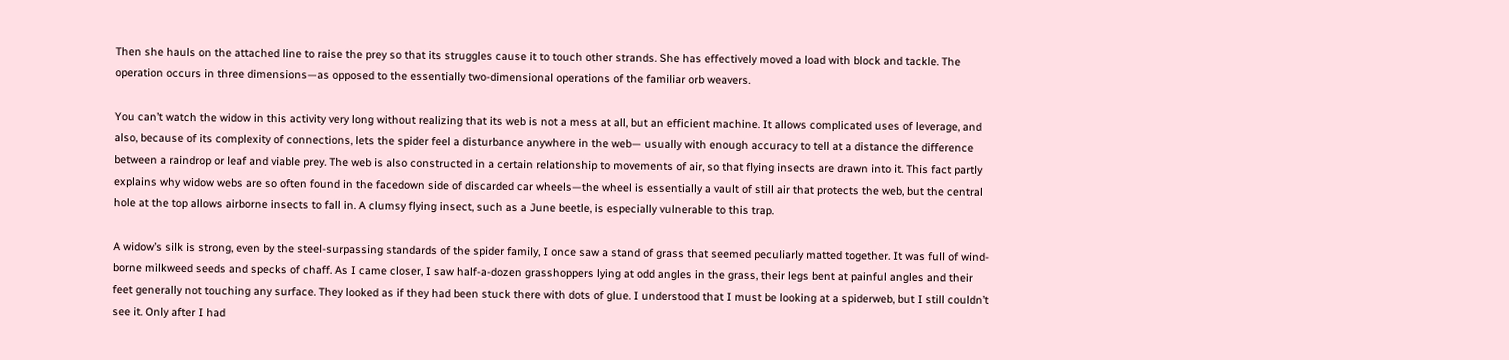Then she hauls on the attached line to raise the prey so that its struggles cause it to touch other strands. She has effectively moved a load with block and tackle. The operation occurs in three dimensions—as opposed to the essentially two-dimensional operations of the familiar orb weavers.

You can’t watch the widow in this activity very long without realizing that its web is not a mess at all, but an efficient machine. It allows complicated uses of leverage, and also, because of its complexity of connections, lets the spider feel a disturbance anywhere in the web— usually with enough accuracy to tell at a distance the difference between a raindrop or leaf and viable prey. The web is also constructed in a certain relationship to movements of air, so that flying insects are drawn into it. This fact partly explains why widow webs are so often found in the facedown side of discarded car wheels—the wheel is essentially a vault of still air that protects the web, but the central hole at the top allows airborne insects to fall in. A clumsy flying insect, such as a June beetle, is especially vulnerable to this trap.

A widow’s silk is strong, even by the steel-surpassing standards of the spider family, I once saw a stand of grass that seemed peculiarly matted together. It was full of wind-borne milkweed seeds and specks of chaff. As I came closer, I saw half-a-dozen grasshoppers lying at odd angles in the grass, their legs bent at painful angles and their feet generally not touching any surface. They looked as if they had been stuck there with dots of glue. I understood that I must be looking at a spiderweb, but I still couldn’t see it. Only after I had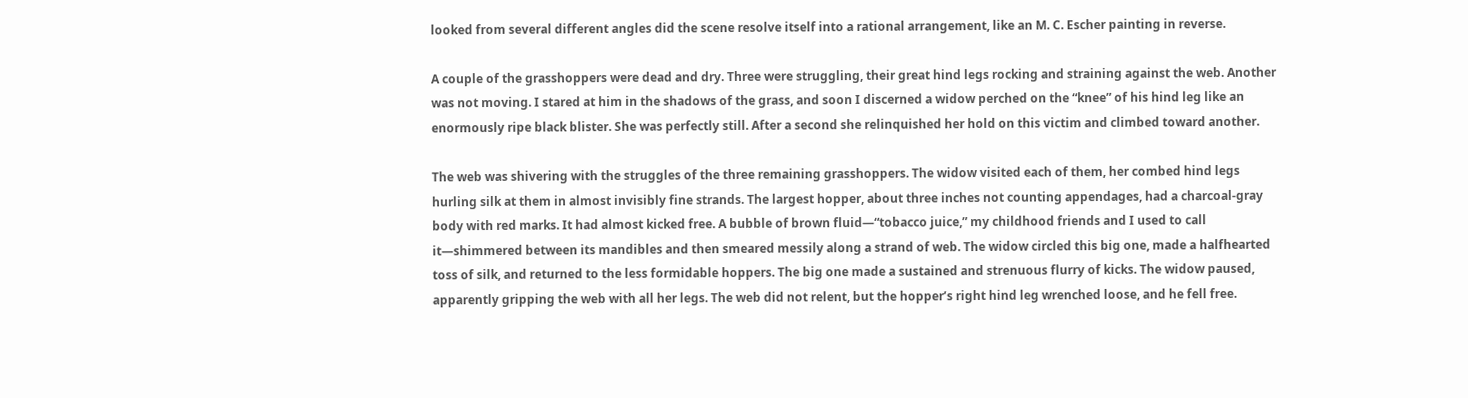looked from several different angles did the scene resolve itself into a rational arrangement, like an M. C. Escher painting in reverse.

A couple of the grasshoppers were dead and dry. Three were struggling, their great hind legs rocking and straining against the web. Another was not moving. I stared at him in the shadows of the grass, and soon I discerned a widow perched on the “knee” of his hind leg like an enormously ripe black blister. She was perfectly still. After a second she relinquished her hold on this victim and climbed toward another.

The web was shivering with the struggles of the three remaining grasshoppers. The widow visited each of them, her combed hind legs hurling silk at them in almost invisibly fine strands. The largest hopper, about three inches not counting appendages, had a charcoal-gray body with red marks. It had almost kicked free. A bubble of brown fluid—“tobacco juice,” my childhood friends and I used to call it—shimmered between its mandibles and then smeared messily along a strand of web. The widow circled this big one, made a halfhearted toss of silk, and returned to the less formidable hoppers. The big one made a sustained and strenuous flurry of kicks. The widow paused, apparently gripping the web with all her legs. The web did not relent, but the hopper’s right hind leg wrenched loose, and he fell free.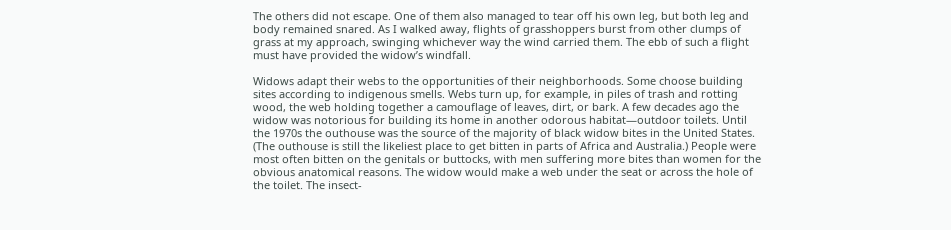The others did not escape. One of them also managed to tear off his own leg, but both leg and body remained snared. As I walked away, flights of grasshoppers burst from other clumps of grass at my approach, swinging whichever way the wind carried them. The ebb of such a flight must have provided the widow’s windfall.

Widows adapt their webs to the opportunities of their neighborhoods. Some choose building sites according to indigenous smells. Webs turn up, for example, in piles of trash and rotting wood, the web holding together a camouflage of leaves, dirt, or bark. A few decades ago the widow was notorious for building its home in another odorous habitat—outdoor toilets. Until the 1970s the outhouse was the source of the majority of black widow bites in the United States. (The outhouse is still the likeliest place to get bitten in parts of Africa and Australia.) People were most often bitten on the genitals or buttocks, with men suffering more bites than women for the obvious anatomical reasons. The widow would make a web under the seat or across the hole of the toilet. The insect-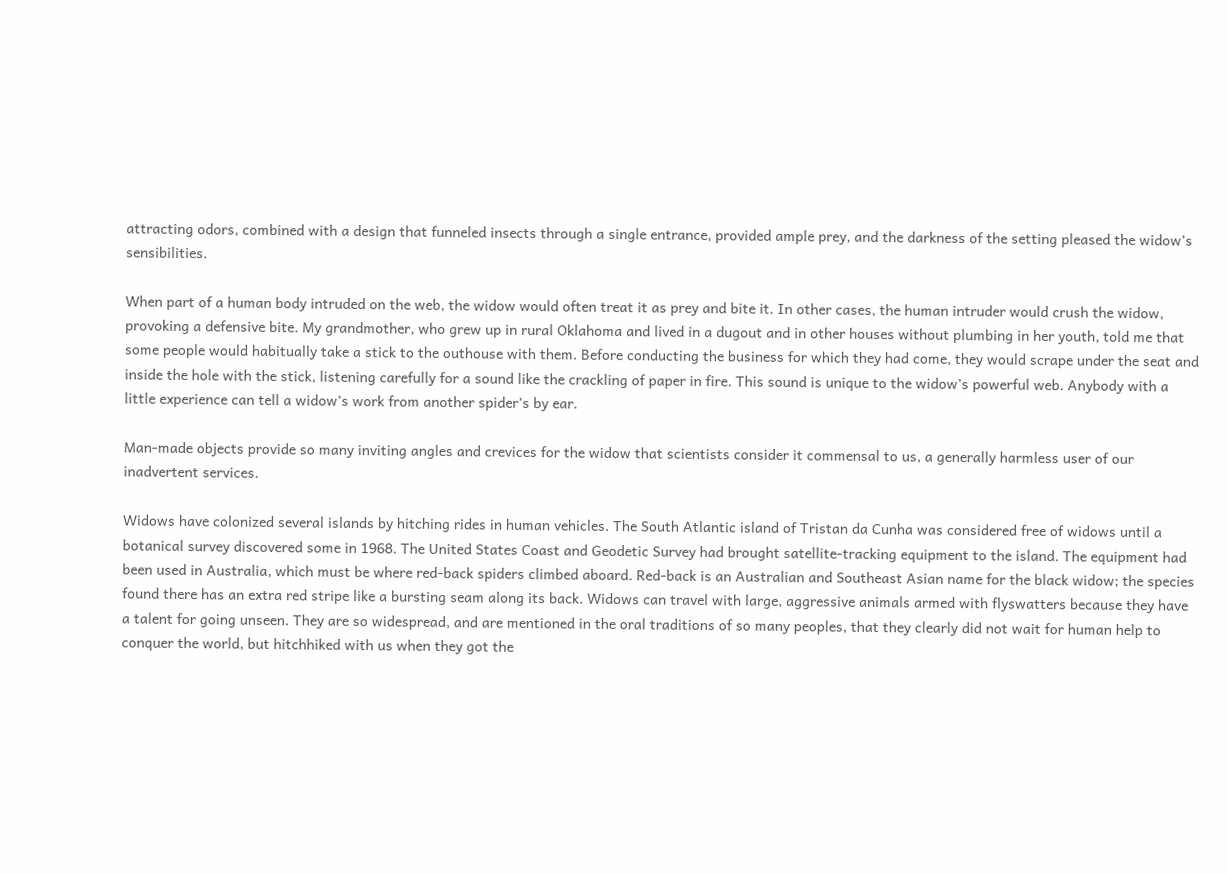attracting odors, combined with a design that funneled insects through a single entrance, provided ample prey, and the darkness of the setting pleased the widow’s sensibilities.

When part of a human body intruded on the web, the widow would often treat it as prey and bite it. In other cases, the human intruder would crush the widow, provoking a defensive bite. My grandmother, who grew up in rural Oklahoma and lived in a dugout and in other houses without plumbing in her youth, told me that some people would habitually take a stick to the outhouse with them. Before conducting the business for which they had come, they would scrape under the seat and inside the hole with the stick, listening carefully for a sound like the crackling of paper in fire. This sound is unique to the widow’s powerful web. Anybody with a little experience can tell a widow’s work from another spider’s by ear.

Man-made objects provide so many inviting angles and crevices for the widow that scientists consider it commensal to us, a generally harmless user of our inadvertent services.

Widows have colonized several islands by hitching rides in human vehicles. The South Atlantic island of Tristan da Cunha was considered free of widows until a botanical survey discovered some in 1968. The United States Coast and Geodetic Survey had brought satellite-tracking equipment to the island. The equipment had been used in Australia, which must be where red-back spiders climbed aboard. Red-back is an Australian and Southeast Asian name for the black widow; the species found there has an extra red stripe like a bursting seam along its back. Widows can travel with large, aggressive animals armed with flyswatters because they have a talent for going unseen. They are so widespread, and are mentioned in the oral traditions of so many peoples, that they clearly did not wait for human help to conquer the world, but hitchhiked with us when they got the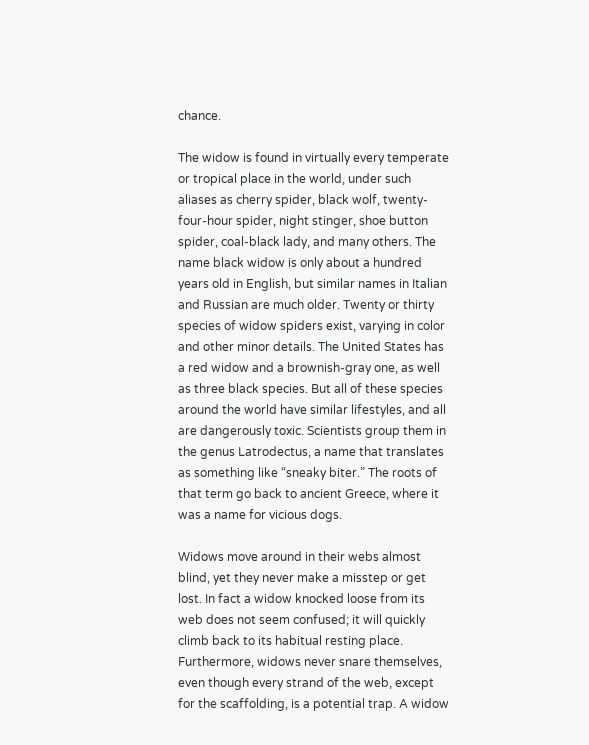chance.

The widow is found in virtually every temperate or tropical place in the world, under such aliases as cherry spider, black wolf, twenty-four-hour spider, night stinger, shoe button spider, coal-black lady, and many others. The name black widow is only about a hundred years old in English, but similar names in Italian and Russian are much older. Twenty or thirty species of widow spiders exist, varying in color and other minor details. The United States has a red widow and a brownish-gray one, as well as three black species. But all of these species around the world have similar lifestyles, and all are dangerously toxic. Scientists group them in the genus Latrodectus, a name that translates as something like “sneaky biter.” The roots of that term go back to ancient Greece, where it was a name for vicious dogs.

Widows move around in their webs almost blind, yet they never make a misstep or get lost. In fact a widow knocked loose from its web does not seem confused; it will quickly climb back to its habitual resting place. Furthermore, widows never snare themselves, even though every strand of the web, except for the scaffolding, is a potential trap. A widow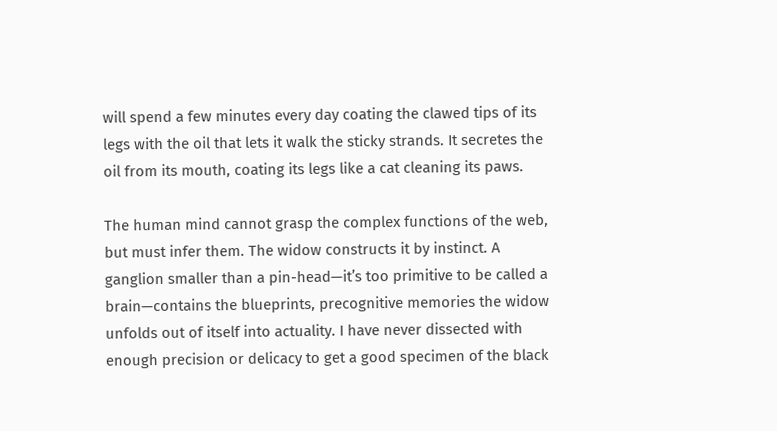will spend a few minutes every day coating the clawed tips of its legs with the oil that lets it walk the sticky strands. It secretes the oil from its mouth, coating its legs like a cat cleaning its paws.

The human mind cannot grasp the complex functions of the web, but must infer them. The widow constructs it by instinct. A ganglion smaller than a pin-head—it’s too primitive to be called a brain—contains the blueprints, precognitive memories the widow unfolds out of itself into actuality. I have never dissected with enough precision or delicacy to get a good specimen of the black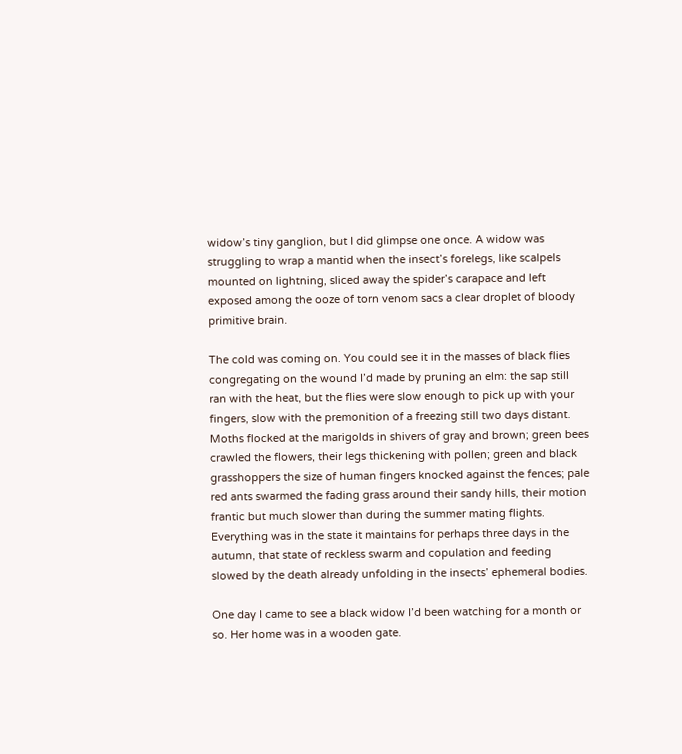widow’s tiny ganglion, but I did glimpse one once. A widow was struggling to wrap a mantid when the insect’s forelegs, like scalpels mounted on lightning, sliced away the spider’s carapace and left exposed among the ooze of torn venom sacs a clear droplet of bloody primitive brain.

The cold was coming on. You could see it in the masses of black flies congregating on the wound I’d made by pruning an elm: the sap still ran with the heat, but the flies were slow enough to pick up with your fingers, slow with the premonition of a freezing still two days distant. Moths flocked at the marigolds in shivers of gray and brown; green bees crawled the flowers, their legs thickening with pollen; green and black grasshoppers the size of human fingers knocked against the fences; pale red ants swarmed the fading grass around their sandy hills, their motion frantic but much slower than during the summer mating flights. Everything was in the state it maintains for perhaps three days in the autumn, that state of reckless swarm and copulation and feeding slowed by the death already unfolding in the insects’ ephemeral bodies.

One day I came to see a black widow I’d been watching for a month or so. Her home was in a wooden gate.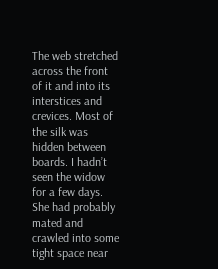The web stretched across the front of it and into its interstices and crevices. Most of the silk was hidden between boards. I hadn’t seen the widow for a few days. She had probably mated and crawled into some tight space near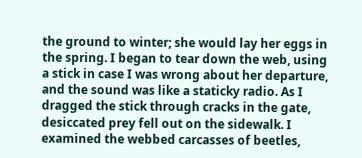the ground to winter; she would lay her eggs in the spring. I began to tear down the web, using a stick in case I was wrong about her departure, and the sound was like a staticky radio. As I dragged the stick through cracks in the gate, desiccated prey fell out on the sidewalk. I examined the webbed carcasses of beetles,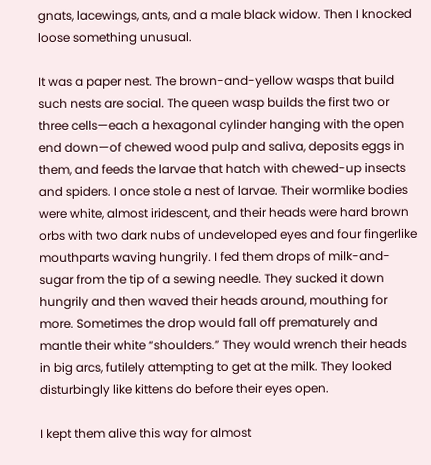gnats, lacewings, ants, and a male black widow. Then I knocked loose something unusual.

It was a paper nest. The brown-and-yellow wasps that build such nests are social. The queen wasp builds the first two or three cells—each a hexagonal cylinder hanging with the open end down—of chewed wood pulp and saliva, deposits eggs in them, and feeds the larvae that hatch with chewed-up insects and spiders. I once stole a nest of larvae. Their wormlike bodies were white, almost iridescent, and their heads were hard brown orbs with two dark nubs of undeveloped eyes and four fingerlike mouthparts waving hungrily. I fed them drops of milk-and-sugar from the tip of a sewing needle. They sucked it down hungrily and then waved their heads around, mouthing for more. Sometimes the drop would fall off prematurely and mantle their white “shoulders.” They would wrench their heads in big arcs, futilely attempting to get at the milk. They looked disturbingly like kittens do before their eyes open.

I kept them alive this way for almost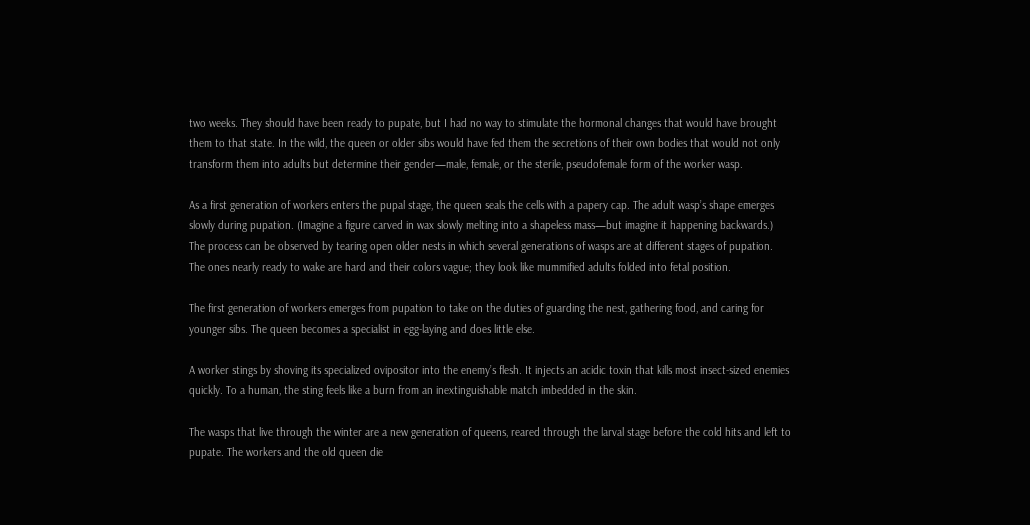two weeks. They should have been ready to pupate, but I had no way to stimulate the hormonal changes that would have brought them to that state. In the wild, the queen or older sibs would have fed them the secretions of their own bodies that would not only transform them into adults but determine their gender—male, female, or the sterile, pseudofemale form of the worker wasp.

As a first generation of workers enters the pupal stage, the queen seals the cells with a papery cap. The adult wasp’s shape emerges slowly during pupation. (Imagine a figure carved in wax slowly melting into a shapeless mass—but imagine it happening backwards.) The process can be observed by tearing open older nests in which several generations of wasps are at different stages of pupation. The ones nearly ready to wake are hard and their colors vague; they look like mummified adults folded into fetal position.

The first generation of workers emerges from pupation to take on the duties of guarding the nest, gathering food, and caring for younger sibs. The queen becomes a specialist in egg-laying and does little else.

A worker stings by shoving its specialized ovipositor into the enemy’s flesh. It injects an acidic toxin that kills most insect-sized enemies quickly. To a human, the sting feels like a burn from an inextinguishable match imbedded in the skin.

The wasps that live through the winter are a new generation of queens, reared through the larval stage before the cold hits and left to pupate. The workers and the old queen die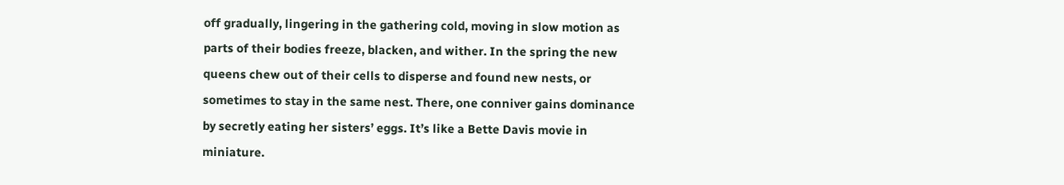off gradually, lingering in the gathering cold, moving in slow motion as parts of their bodies freeze, blacken, and wither. In the spring the new queens chew out of their cells to disperse and found new nests, or sometimes to stay in the same nest. There, one conniver gains dominance by secretly eating her sisters’ eggs. It’s like a Bette Davis movie in miniature.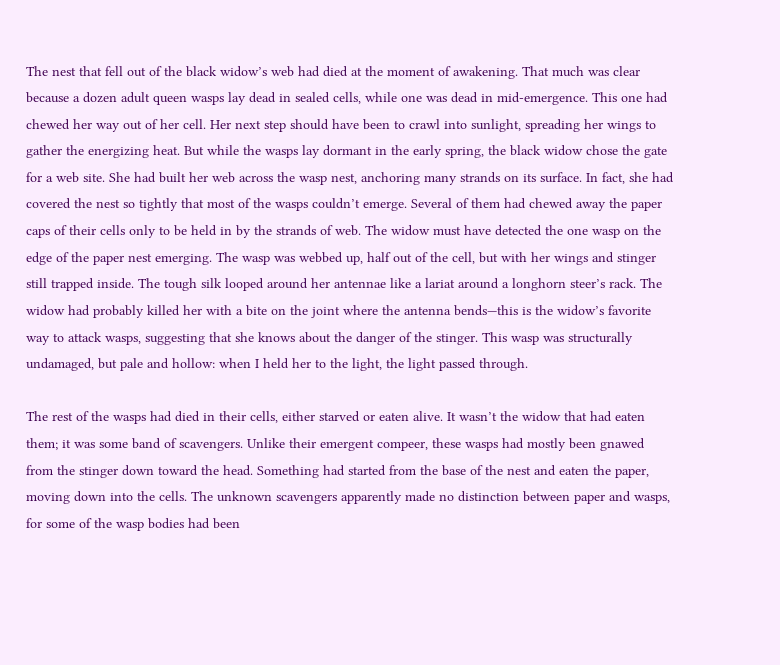The nest that fell out of the black widow’s web had died at the moment of awakening. That much was clear because a dozen adult queen wasps lay dead in sealed cells, while one was dead in mid-emergence. This one had chewed her way out of her cell. Her next step should have been to crawl into sunlight, spreading her wings to gather the energizing heat. But while the wasps lay dormant in the early spring, the black widow chose the gate for a web site. She had built her web across the wasp nest, anchoring many strands on its surface. In fact, she had covered the nest so tightly that most of the wasps couldn’t emerge. Several of them had chewed away the paper caps of their cells only to be held in by the strands of web. The widow must have detected the one wasp on the edge of the paper nest emerging. The wasp was webbed up, half out of the cell, but with her wings and stinger still trapped inside. The tough silk looped around her antennae like a lariat around a longhorn steer’s rack. The widow had probably killed her with a bite on the joint where the antenna bends—this is the widow’s favorite way to attack wasps, suggesting that she knows about the danger of the stinger. This wasp was structurally undamaged, but pale and hollow: when I held her to the light, the light passed through.

The rest of the wasps had died in their cells, either starved or eaten alive. It wasn’t the widow that had eaten them; it was some band of scavengers. Unlike their emergent compeer, these wasps had mostly been gnawed from the stinger down toward the head. Something had started from the base of the nest and eaten the paper, moving down into the cells. The unknown scavengers apparently made no distinction between paper and wasps, for some of the wasp bodies had been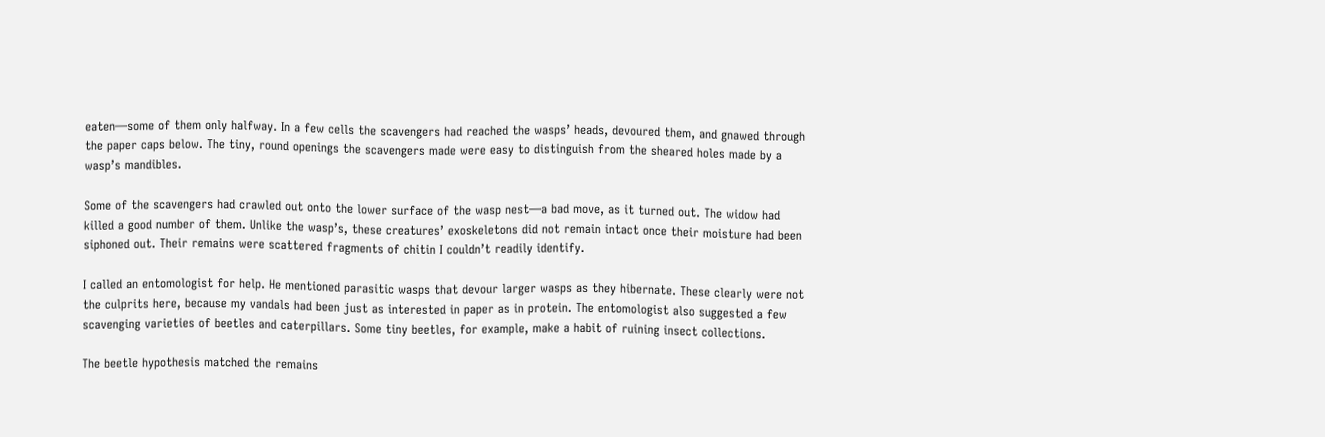eaten—some of them only halfway. In a few cells the scavengers had reached the wasps’ heads, devoured them, and gnawed through the paper caps below. The tiny, round openings the scavengers made were easy to distinguish from the sheared holes made by a wasp’s mandibles.

Some of the scavengers had crawled out onto the lower surface of the wasp nest—a bad move, as it turned out. The widow had killed a good number of them. Unlike the wasp’s, these creatures’ exoskeletons did not remain intact once their moisture had been siphoned out. Their remains were scattered fragments of chitin I couldn’t readily identify.

I called an entomologist for help. He mentioned parasitic wasps that devour larger wasps as they hibernate. These clearly were not the culprits here, because my vandals had been just as interested in paper as in protein. The entomologist also suggested a few scavenging varieties of beetles and caterpillars. Some tiny beetles, for example, make a habit of ruining insect collections.

The beetle hypothesis matched the remains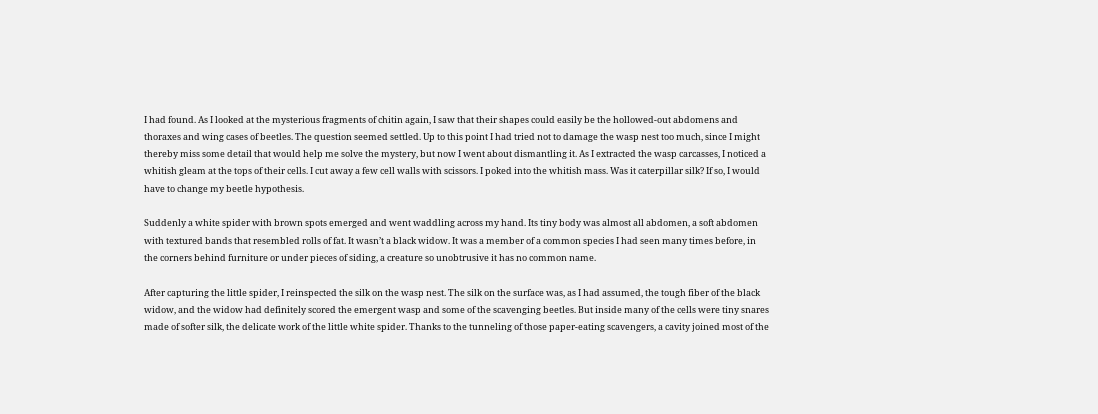I had found. As I looked at the mysterious fragments of chitin again, I saw that their shapes could easily be the hollowed-out abdomens and thoraxes and wing cases of beetles. The question seemed settled. Up to this point I had tried not to damage the wasp nest too much, since I might thereby miss some detail that would help me solve the mystery, but now I went about dismantling it. As I extracted the wasp carcasses, I noticed a whitish gleam at the tops of their cells. I cut away a few cell walls with scissors. I poked into the whitish mass. Was it caterpillar silk? If so, I would have to change my beetle hypothesis.

Suddenly a white spider with brown spots emerged and went waddling across my hand. Its tiny body was almost all abdomen, a soft abdomen with textured bands that resembled rolls of fat. It wasn’t a black widow. It was a member of a common species I had seen many times before, in the corners behind furniture or under pieces of siding, a creature so unobtrusive it has no common name.

After capturing the little spider, I reinspected the silk on the wasp nest. The silk on the surface was, as I had assumed, the tough fiber of the black widow, and the widow had definitely scored the emergent wasp and some of the scavenging beetles. But inside many of the cells were tiny snares made of softer silk, the delicate work of the little white spider. Thanks to the tunneling of those paper-eating scavengers, a cavity joined most of the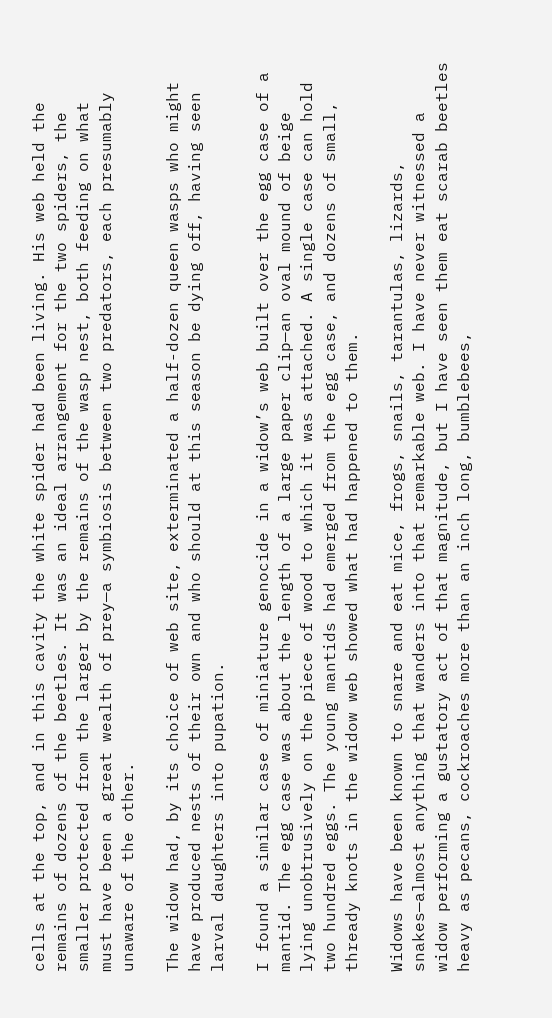cells at the top, and in this cavity the white spider had been living. His web held the remains of dozens of the beetles. It was an ideal arrangement for the two spiders, the smaller protected from the larger by the remains of the wasp nest, both feeding on what must have been a great wealth of prey—a symbiosis between two predators, each presumably unaware of the other.

The widow had, by its choice of web site, exterminated a half-dozen queen wasps who might have produced nests of their own and who should at this season be dying off, having seen larval daughters into pupation.

I found a similar case of miniature genocide in a widow’s web built over the egg case of a mantid. The egg case was about the length of a large paper clip—an oval mound of beige lying unobtrusively on the piece of wood to which it was attached. A single case can hold two hundred eggs. The young mantids had emerged from the egg case, and dozens of small, thready knots in the widow web showed what had happened to them.

Widows have been known to snare and eat mice, frogs, snails, tarantulas, lizards, snakes—almost anything that wanders into that remarkable web. I have never witnessed a widow performing a gustatory act of that magnitude, but I have seen them eat scarab beetles heavy as pecans, cockroaches more than an inch long, bumblebees,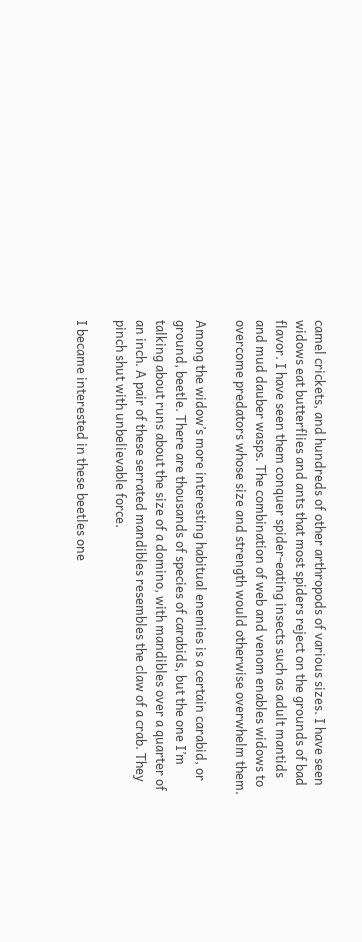camel crickets, and hundreds of other arthropods of various sizes. I have seen widows eat butterflies and ants that most spiders reject on the grounds of bad flavor. I have seen them conquer spider-eating insects such as adult mantids and mud dauber wasps. The combination of web and venom enables widows to overcome predators whose size and strength would otherwise overwhelm them.

Among the widow’s more interesting habitual enemies is a certain carabid, or ground, beetle. There are thousands of species of carabids, but the one I’m talking about runs about the size of a domino, with mandibles over a quarter of an inch. A pair of these serrated mandibles resembles the claw of a crab. They pinch shut with unbelievable force.

I became interested in these beetles one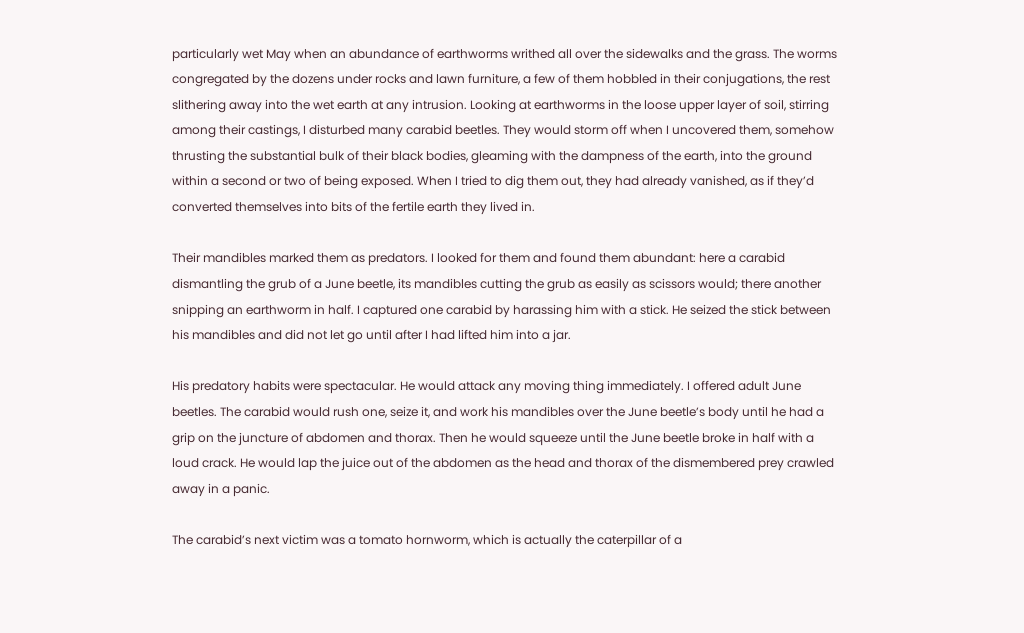particularly wet May when an abundance of earthworms writhed all over the sidewalks and the grass. The worms congregated by the dozens under rocks and lawn furniture, a few of them hobbled in their conjugations, the rest slithering away into the wet earth at any intrusion. Looking at earthworms in the loose upper layer of soil, stirring among their castings, I disturbed many carabid beetles. They would storm off when I uncovered them, somehow thrusting the substantial bulk of their black bodies, gleaming with the dampness of the earth, into the ground within a second or two of being exposed. When I tried to dig them out, they had already vanished, as if they’d converted themselves into bits of the fertile earth they lived in.

Their mandibles marked them as predators. I looked for them and found them abundant: here a carabid dismantling the grub of a June beetle, its mandibles cutting the grub as easily as scissors would; there another snipping an earthworm in half. I captured one carabid by harassing him with a stick. He seized the stick between his mandibles and did not let go until after I had lifted him into a jar.

His predatory habits were spectacular. He would attack any moving thing immediately. I offered adult June beetles. The carabid would rush one, seize it, and work his mandibles over the June beetle’s body until he had a grip on the juncture of abdomen and thorax. Then he would squeeze until the June beetle broke in half with a loud crack. He would lap the juice out of the abdomen as the head and thorax of the dismembered prey crawled away in a panic.

The carabid’s next victim was a tomato hornworm, which is actually the caterpillar of a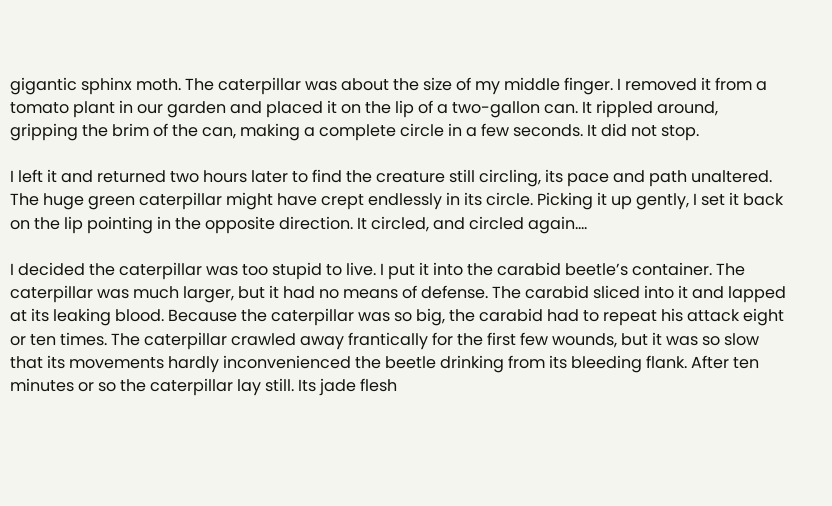gigantic sphinx moth. The caterpillar was about the size of my middle finger. I removed it from a tomato plant in our garden and placed it on the lip of a two-gallon can. It rippled around, gripping the brim of the can, making a complete circle in a few seconds. It did not stop.

I left it and returned two hours later to find the creature still circling, its pace and path unaltered. The huge green caterpillar might have crept endlessly in its circle. Picking it up gently, I set it back on the lip pointing in the opposite direction. It circled, and circled again….

I decided the caterpillar was too stupid to live. I put it into the carabid beetle’s container. The caterpillar was much larger, but it had no means of defense. The carabid sliced into it and lapped at its leaking blood. Because the caterpillar was so big, the carabid had to repeat his attack eight or ten times. The caterpillar crawled away frantically for the first few wounds, but it was so slow that its movements hardly inconvenienced the beetle drinking from its bleeding flank. After ten minutes or so the caterpillar lay still. Its jade flesh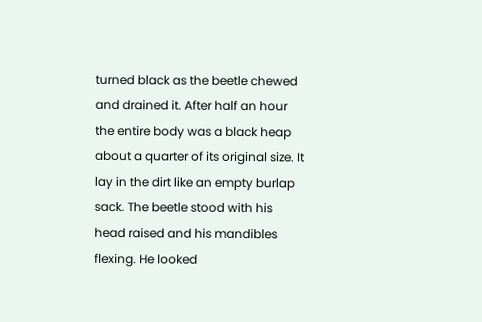turned black as the beetle chewed and drained it. After half an hour the entire body was a black heap about a quarter of its original size. It lay in the dirt like an empty burlap sack. The beetle stood with his head raised and his mandibles flexing. He looked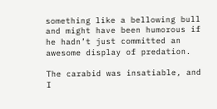something like a bellowing bull and might have been humorous if he hadn’t just committed an awesome display of predation.

The carabid was insatiable, and I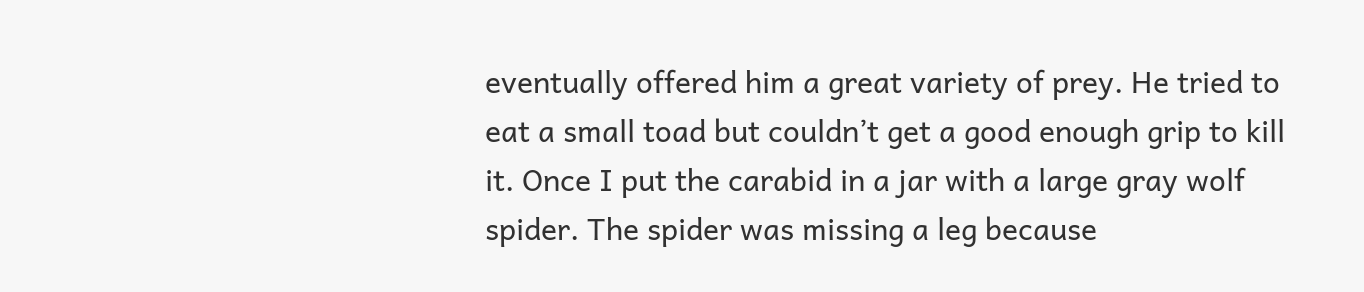eventually offered him a great variety of prey. He tried to eat a small toad but couldn’t get a good enough grip to kill it. Once I put the carabid in a jar with a large gray wolf spider. The spider was missing a leg because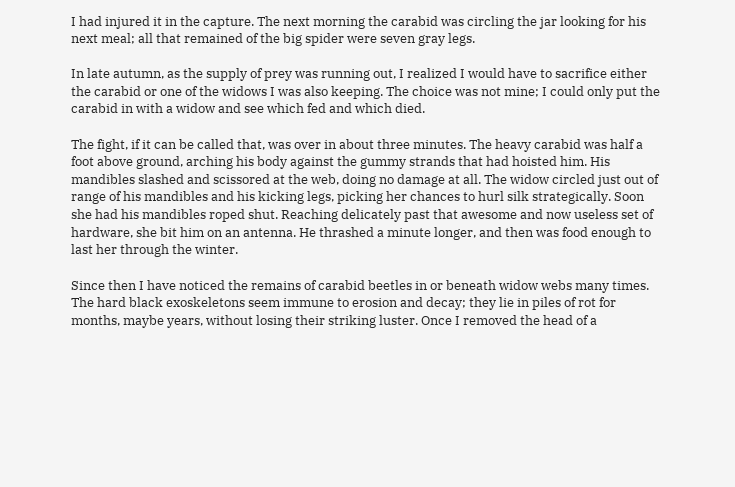I had injured it in the capture. The next morning the carabid was circling the jar looking for his next meal; all that remained of the big spider were seven gray legs.

In late autumn, as the supply of prey was running out, I realized I would have to sacrifice either the carabid or one of the widows I was also keeping. The choice was not mine; I could only put the carabid in with a widow and see which fed and which died.

The fight, if it can be called that, was over in about three minutes. The heavy carabid was half a foot above ground, arching his body against the gummy strands that had hoisted him. His mandibles slashed and scissored at the web, doing no damage at all. The widow circled just out of range of his mandibles and his kicking legs, picking her chances to hurl silk strategically. Soon she had his mandibles roped shut. Reaching delicately past that awesome and now useless set of hardware, she bit him on an antenna. He thrashed a minute longer, and then was food enough to last her through the winter.

Since then I have noticed the remains of carabid beetles in or beneath widow webs many times. The hard black exoskeletons seem immune to erosion and decay; they lie in piles of rot for months, maybe years, without losing their striking luster. Once I removed the head of a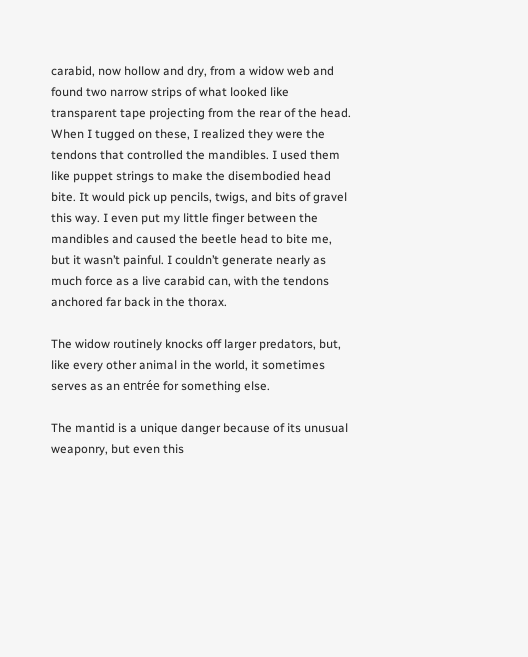carabid, now hollow and dry, from a widow web and found two narrow strips of what looked like transparent tape projecting from the rear of the head. When I tugged on these, I realized they were the tendons that controlled the mandibles. I used them like puppet strings to make the disembodied head bite. It would pick up pencils, twigs, and bits of gravel this way. I even put my little finger between the mandibles and caused the beetle head to bite me, but it wasn’t painful. I couldn’t generate nearly as much force as a live carabid can, with the tendons anchored far back in the thorax.

The widow routinely knocks off larger predators, but, like every other animal in the world, it sometimes serves as an entrée for something else.

The mantid is a unique danger because of its unusual weaponry, but even this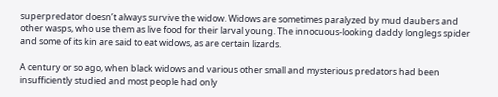superpredator doesn’t always survive the widow. Widows are sometimes paralyzed by mud daubers and other wasps, who use them as live food for their larval young. The innocuous-looking daddy longlegs spider and some of its kin are said to eat widows, as are certain lizards.

A century or so ago, when black widows and various other small and mysterious predators had been insufficiently studied and most people had only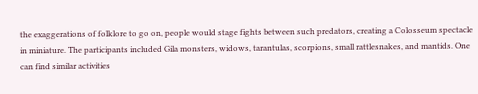the exaggerations of folklore to go on, people would stage fights between such predators, creating a Colosseum spectacle in miniature. The participants included Gila monsters, widows, tarantulas, scorpions, small rattlesnakes, and mantids. One can find similar activities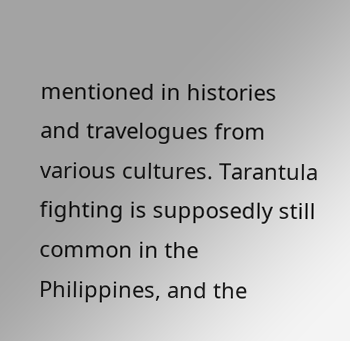mentioned in histories and travelogues from various cultures. Tarantula fighting is supposedly still common in the Philippines, and the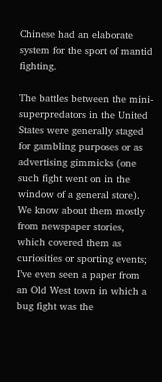Chinese had an elaborate system for the sport of mantid fighting.

The battles between the mini-superpredators in the United States were generally staged for gambling purposes or as advertising gimmicks (one such fight went on in the window of a general store). We know about them mostly from newspaper stories, which covered them as curiosities or sporting events; I’ve even seen a paper from an Old West town in which a bug fight was the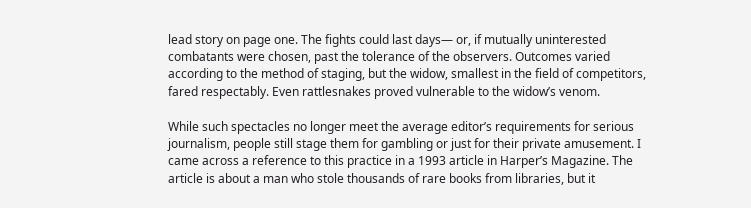lead story on page one. The fights could last days— or, if mutually uninterested combatants were chosen, past the tolerance of the observers. Outcomes varied according to the method of staging, but the widow, smallest in the field of competitors, fared respectably. Even rattlesnakes proved vulnerable to the widow’s venom.

While such spectacles no longer meet the average editor’s requirements for serious journalism, people still stage them for gambling or just for their private amusement. I came across a reference to this practice in a 1993 article in Harper’s Magazine. The article is about a man who stole thousands of rare books from libraries, but it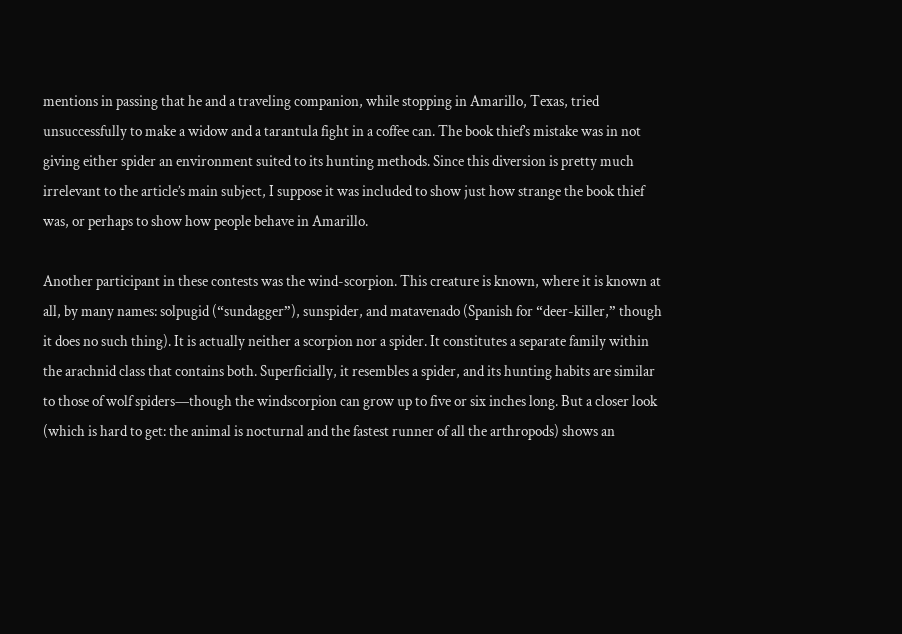mentions in passing that he and a traveling companion, while stopping in Amarillo, Texas, tried unsuccessfully to make a widow and a tarantula fight in a coffee can. The book thief’s mistake was in not giving either spider an environment suited to its hunting methods. Since this diversion is pretty much irrelevant to the article’s main subject, I suppose it was included to show just how strange the book thief was, or perhaps to show how people behave in Amarillo.

Another participant in these contests was the wind-scorpion. This creature is known, where it is known at all, by many names: solpugid (“sundagger”), sunspider, and matavenado (Spanish for “deer-killer,” though it does no such thing). It is actually neither a scorpion nor a spider. It constitutes a separate family within the arachnid class that contains both. Superficially, it resembles a spider, and its hunting habits are similar to those of wolf spiders—though the windscorpion can grow up to five or six inches long. But a closer look (which is hard to get: the animal is nocturnal and the fastest runner of all the arthropods) shows an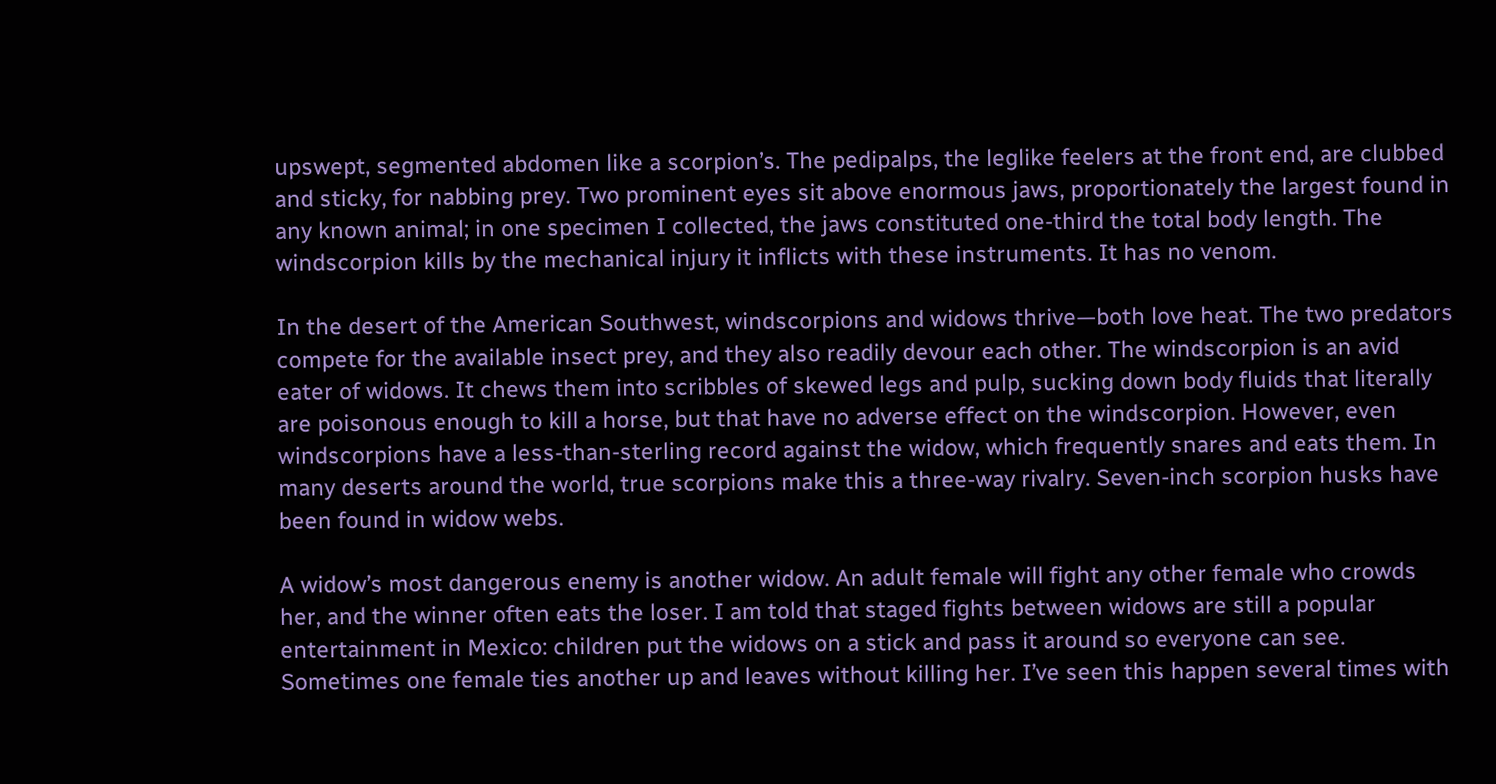upswept, segmented abdomen like a scorpion’s. The pedipalps, the leglike feelers at the front end, are clubbed and sticky, for nabbing prey. Two prominent eyes sit above enormous jaws, proportionately the largest found in any known animal; in one specimen I collected, the jaws constituted one-third the total body length. The windscorpion kills by the mechanical injury it inflicts with these instruments. It has no venom.

In the desert of the American Southwest, windscorpions and widows thrive—both love heat. The two predators compete for the available insect prey, and they also readily devour each other. The windscorpion is an avid eater of widows. It chews them into scribbles of skewed legs and pulp, sucking down body fluids that literally are poisonous enough to kill a horse, but that have no adverse effect on the windscorpion. However, even windscorpions have a less-than-sterling record against the widow, which frequently snares and eats them. In many deserts around the world, true scorpions make this a three-way rivalry. Seven-inch scorpion husks have been found in widow webs.

A widow’s most dangerous enemy is another widow. An adult female will fight any other female who crowds her, and the winner often eats the loser. I am told that staged fights between widows are still a popular entertainment in Mexico: children put the widows on a stick and pass it around so everyone can see. Sometimes one female ties another up and leaves without killing her. I’ve seen this happen several times with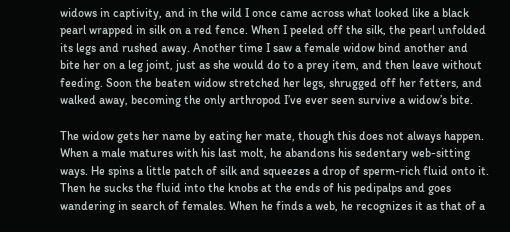widows in captivity, and in the wild I once came across what looked like a black pearl wrapped in silk on a red fence. When I peeled off the silk, the pearl unfolded its legs and rushed away. Another time I saw a female widow bind another and bite her on a leg joint, just as she would do to a prey item, and then leave without feeding. Soon the beaten widow stretched her legs, shrugged off her fetters, and walked away, becoming the only arthropod I’ve ever seen survive a widow’s bite.

The widow gets her name by eating her mate, though this does not always happen. When a male matures with his last molt, he abandons his sedentary web-sitting ways. He spins a little patch of silk and squeezes a drop of sperm-rich fluid onto it. Then he sucks the fluid into the knobs at the ends of his pedipalps and goes wandering in search of females. When he finds a web, he recognizes it as that of a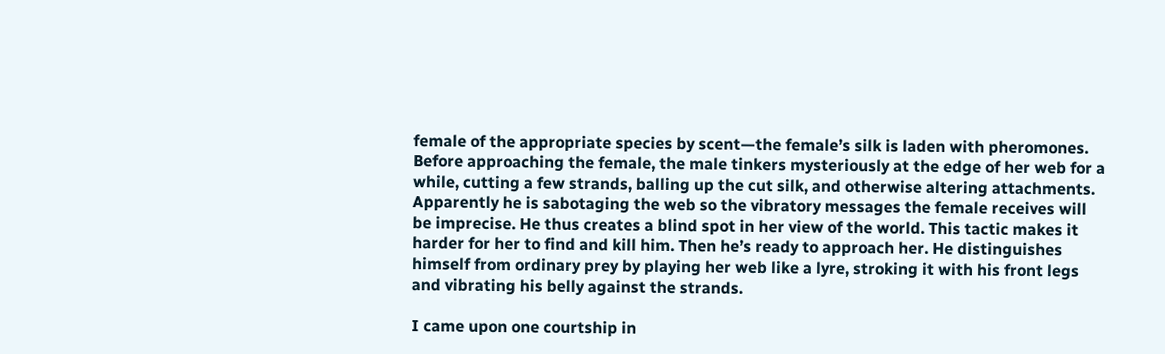female of the appropriate species by scent—the female’s silk is laden with pheromones. Before approaching the female, the male tinkers mysteriously at the edge of her web for a while, cutting a few strands, balling up the cut silk, and otherwise altering attachments. Apparently he is sabotaging the web so the vibratory messages the female receives will be imprecise. He thus creates a blind spot in her view of the world. This tactic makes it harder for her to find and kill him. Then he’s ready to approach her. He distinguishes himself from ordinary prey by playing her web like a lyre, stroking it with his front legs and vibrating his belly against the strands.

I came upon one courtship in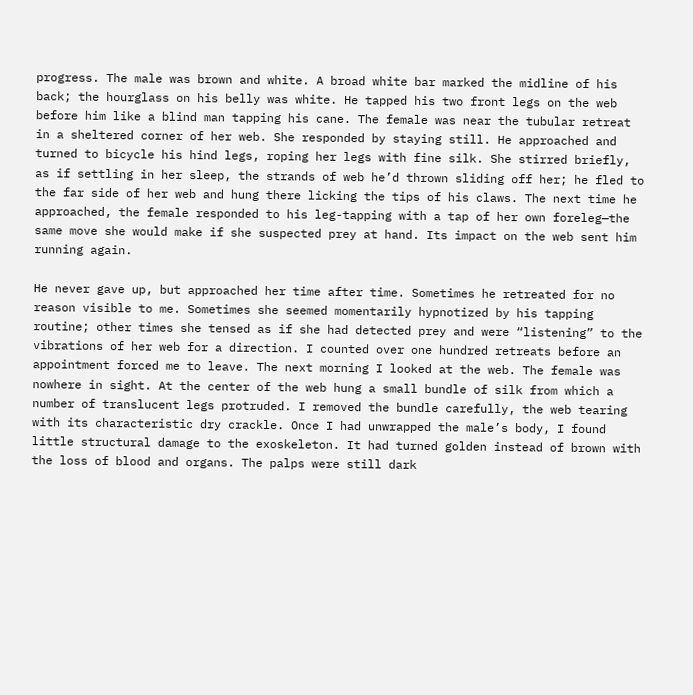progress. The male was brown and white. A broad white bar marked the midline of his back; the hourglass on his belly was white. He tapped his two front legs on the web before him like a blind man tapping his cane. The female was near the tubular retreat in a sheltered corner of her web. She responded by staying still. He approached and turned to bicycle his hind legs, roping her legs with fine silk. She stirred briefly, as if settling in her sleep, the strands of web he’d thrown sliding off her; he fled to the far side of her web and hung there licking the tips of his claws. The next time he approached, the female responded to his leg-tapping with a tap of her own foreleg—the same move she would make if she suspected prey at hand. Its impact on the web sent him running again.

He never gave up, but approached her time after time. Sometimes he retreated for no reason visible to me. Sometimes she seemed momentarily hypnotized by his tapping routine; other times she tensed as if she had detected prey and were “listening” to the vibrations of her web for a direction. I counted over one hundred retreats before an appointment forced me to leave. The next morning I looked at the web. The female was nowhere in sight. At the center of the web hung a small bundle of silk from which a number of translucent legs protruded. I removed the bundle carefully, the web tearing with its characteristic dry crackle. Once I had unwrapped the male’s body, I found little structural damage to the exoskeleton. It had turned golden instead of brown with the loss of blood and organs. The palps were still dark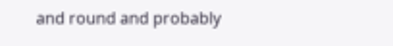and round and probably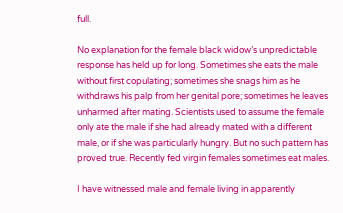full.

No explanation for the female black widow’s unpredictable response has held up for long. Sometimes she eats the male without first copulating; sometimes she snags him as he withdraws his palp from her genital pore; sometimes he leaves unharmed after mating. Scientists used to assume the female only ate the male if she had already mated with a different male, or if she was particularly hungry. But no such pattern has proved true. Recently fed virgin females sometimes eat males.

I have witnessed male and female living in apparently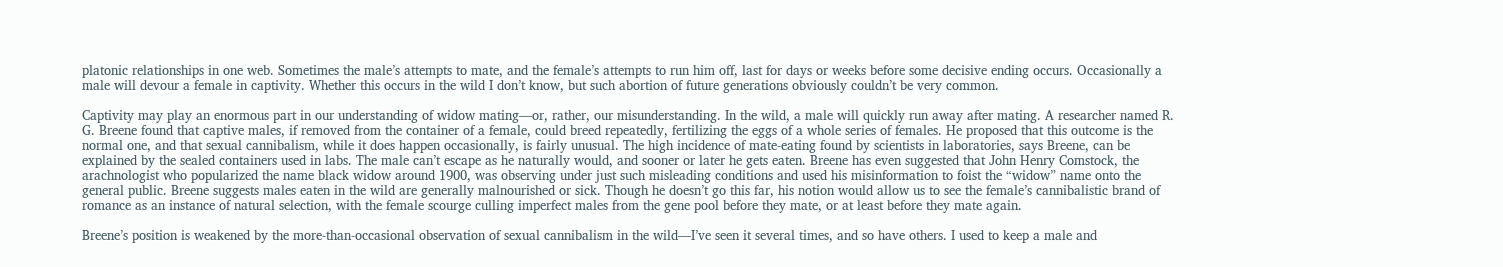platonic relationships in one web. Sometimes the male’s attempts to mate, and the female’s attempts to run him off, last for days or weeks before some decisive ending occurs. Occasionally a male will devour a female in captivity. Whether this occurs in the wild I don’t know, but such abortion of future generations obviously couldn’t be very common.

Captivity may play an enormous part in our understanding of widow mating—or, rather, our misunderstanding. In the wild, a male will quickly run away after mating. A researcher named R. G. Breene found that captive males, if removed from the container of a female, could breed repeatedly, fertilizing the eggs of a whole series of females. He proposed that this outcome is the normal one, and that sexual cannibalism, while it does happen occasionally, is fairly unusual. The high incidence of mate-eating found by scientists in laboratories, says Breene, can be explained by the sealed containers used in labs. The male can’t escape as he naturally would, and sooner or later he gets eaten. Breene has even suggested that John Henry Comstock, the arachnologist who popularized the name black widow around 1900, was observing under just such misleading conditions and used his misinformation to foist the “widow” name onto the general public. Breene suggests males eaten in the wild are generally malnourished or sick. Though he doesn’t go this far, his notion would allow us to see the female’s cannibalistic brand of romance as an instance of natural selection, with the female scourge culling imperfect males from the gene pool before they mate, or at least before they mate again.

Breene’s position is weakened by the more-than-occasional observation of sexual cannibalism in the wild—I’ve seen it several times, and so have others. I used to keep a male and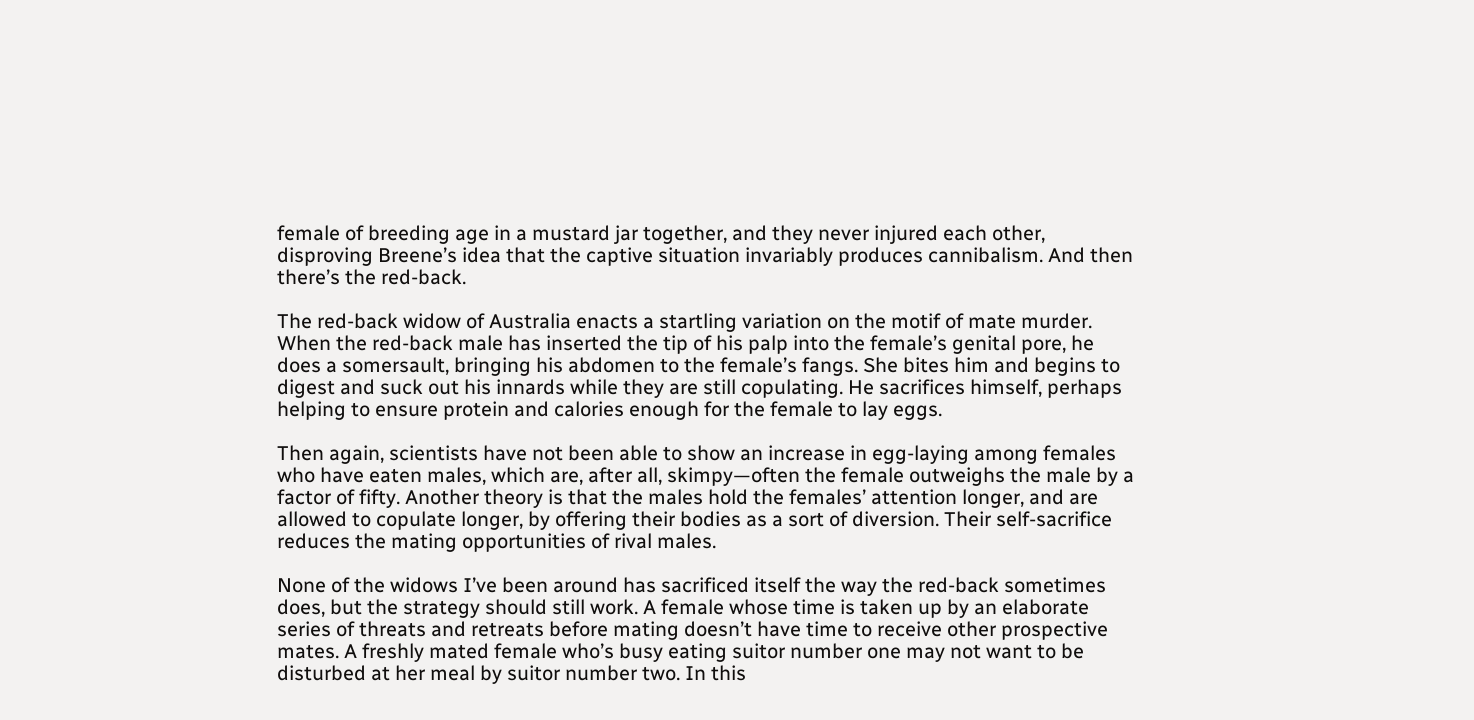female of breeding age in a mustard jar together, and they never injured each other, disproving Breene’s idea that the captive situation invariably produces cannibalism. And then there’s the red-back.

The red-back widow of Australia enacts a startling variation on the motif of mate murder. When the red-back male has inserted the tip of his palp into the female’s genital pore, he does a somersault, bringing his abdomen to the female’s fangs. She bites him and begins to digest and suck out his innards while they are still copulating. He sacrifices himself, perhaps helping to ensure protein and calories enough for the female to lay eggs.

Then again, scientists have not been able to show an increase in egg-laying among females who have eaten males, which are, after all, skimpy—often the female outweighs the male by a factor of fifty. Another theory is that the males hold the females’ attention longer, and are allowed to copulate longer, by offering their bodies as a sort of diversion. Their self-sacrifice reduces the mating opportunities of rival males.

None of the widows I’ve been around has sacrificed itself the way the red-back sometimes does, but the strategy should still work. A female whose time is taken up by an elaborate series of threats and retreats before mating doesn’t have time to receive other prospective mates. A freshly mated female who’s busy eating suitor number one may not want to be disturbed at her meal by suitor number two. In this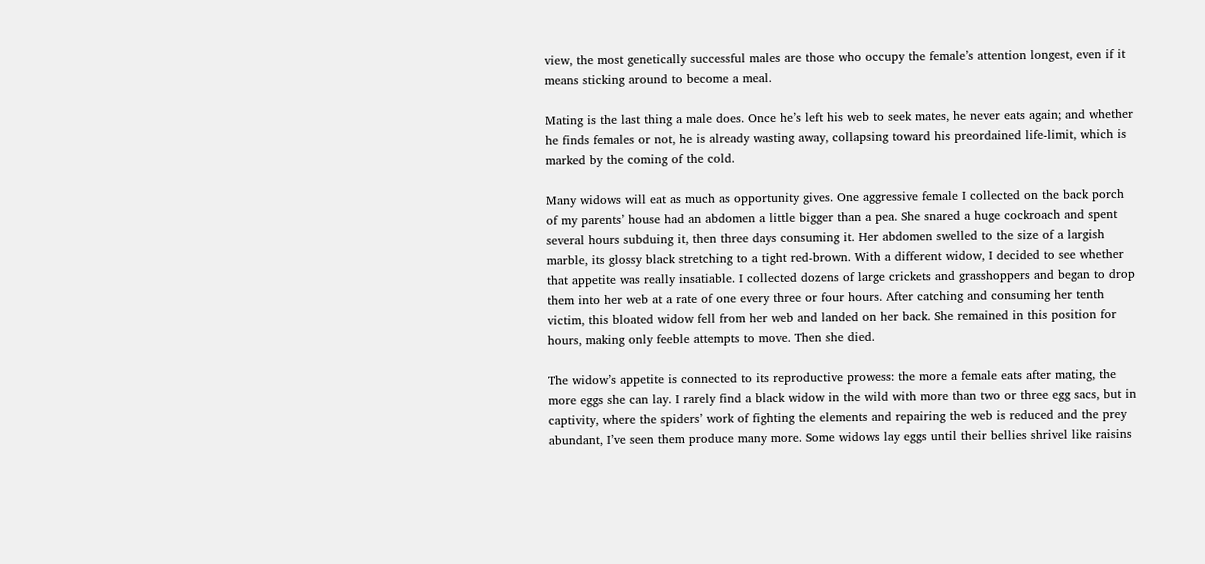view, the most genetically successful males are those who occupy the female’s attention longest, even if it means sticking around to become a meal.

Mating is the last thing a male does. Once he’s left his web to seek mates, he never eats again; and whether he finds females or not, he is already wasting away, collapsing toward his preordained life-limit, which is marked by the coming of the cold.

Many widows will eat as much as opportunity gives. One aggressive female I collected on the back porch of my parents’ house had an abdomen a little bigger than a pea. She snared a huge cockroach and spent several hours subduing it, then three days consuming it. Her abdomen swelled to the size of a largish marble, its glossy black stretching to a tight red-brown. With a different widow, I decided to see whether that appetite was really insatiable. I collected dozens of large crickets and grasshoppers and began to drop them into her web at a rate of one every three or four hours. After catching and consuming her tenth victim, this bloated widow fell from her web and landed on her back. She remained in this position for hours, making only feeble attempts to move. Then she died.

The widow’s appetite is connected to its reproductive prowess: the more a female eats after mating, the more eggs she can lay. I rarely find a black widow in the wild with more than two or three egg sacs, but in captivity, where the spiders’ work of fighting the elements and repairing the web is reduced and the prey abundant, I’ve seen them produce many more. Some widows lay eggs until their bellies shrivel like raisins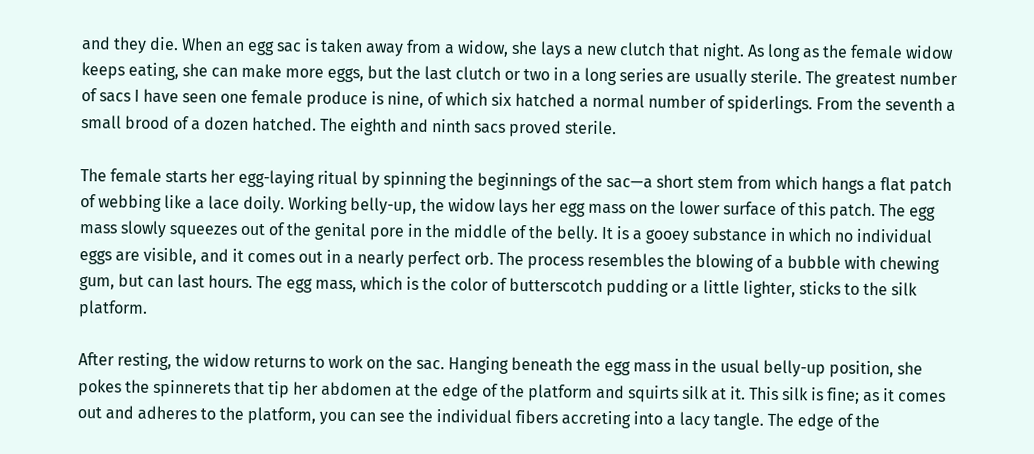and they die. When an egg sac is taken away from a widow, she lays a new clutch that night. As long as the female widow keeps eating, she can make more eggs, but the last clutch or two in a long series are usually sterile. The greatest number of sacs I have seen one female produce is nine, of which six hatched a normal number of spiderlings. From the seventh a small brood of a dozen hatched. The eighth and ninth sacs proved sterile.

The female starts her egg-laying ritual by spinning the beginnings of the sac—a short stem from which hangs a flat patch of webbing like a lace doily. Working belly-up, the widow lays her egg mass on the lower surface of this patch. The egg mass slowly squeezes out of the genital pore in the middle of the belly. It is a gooey substance in which no individual eggs are visible, and it comes out in a nearly perfect orb. The process resembles the blowing of a bubble with chewing gum, but can last hours. The egg mass, which is the color of butterscotch pudding or a little lighter, sticks to the silk platform.

After resting, the widow returns to work on the sac. Hanging beneath the egg mass in the usual belly-up position, she pokes the spinnerets that tip her abdomen at the edge of the platform and squirts silk at it. This silk is fine; as it comes out and adheres to the platform, you can see the individual fibers accreting into a lacy tangle. The edge of the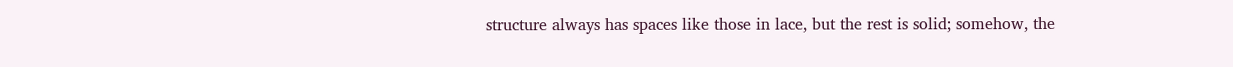structure always has spaces like those in lace, but the rest is solid; somehow, the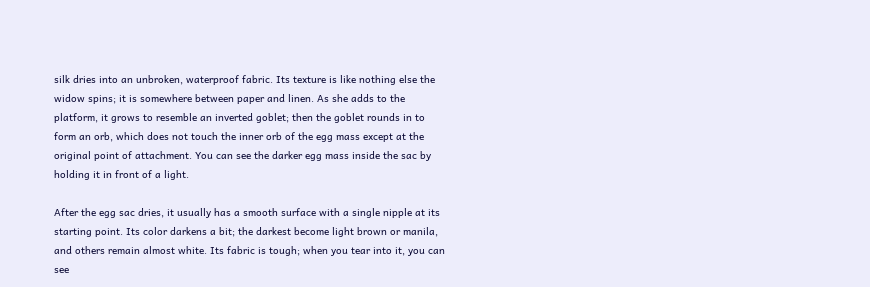silk dries into an unbroken, waterproof fabric. Its texture is like nothing else the widow spins; it is somewhere between paper and linen. As she adds to the platform, it grows to resemble an inverted goblet; then the goblet rounds in to form an orb, which does not touch the inner orb of the egg mass except at the original point of attachment. You can see the darker egg mass inside the sac by holding it in front of a light.

After the egg sac dries, it usually has a smooth surface with a single nipple at its starting point. Its color darkens a bit; the darkest become light brown or manila, and others remain almost white. Its fabric is tough; when you tear into it, you can see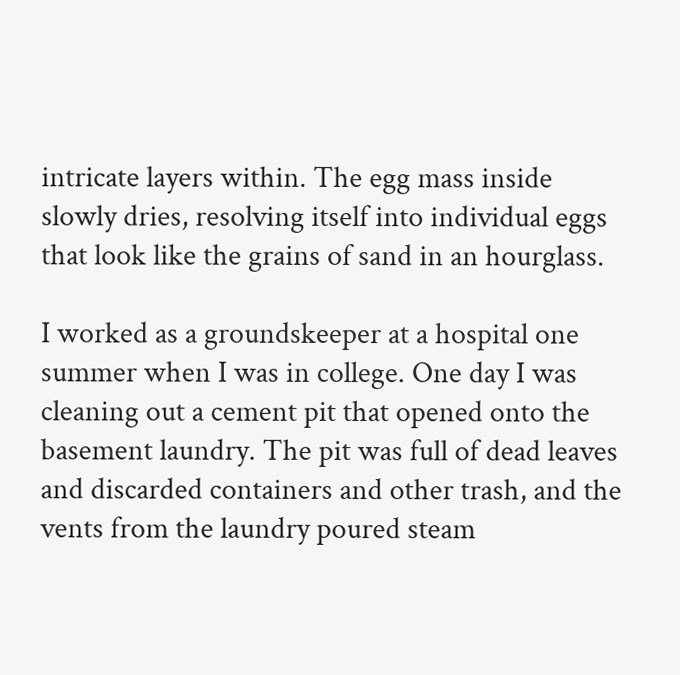intricate layers within. The egg mass inside slowly dries, resolving itself into individual eggs that look like the grains of sand in an hourglass.

I worked as a groundskeeper at a hospital one summer when I was in college. One day I was cleaning out a cement pit that opened onto the basement laundry. The pit was full of dead leaves and discarded containers and other trash, and the vents from the laundry poured steam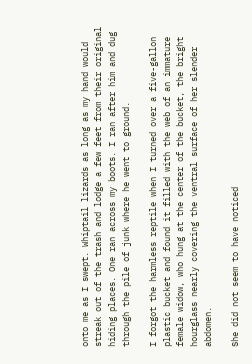onto me as I swept. Whiptail lizards as long as my hand would streak out of the trash and lodge a few feet from their original hiding places. One ran across my boots. I ran after him and dug through the pile of junk where he went to ground.

I forgot the harmless reptile when I turned over a five-gallon plastic bucket and found it filled with the web of an immature female widow, who hung at the center of the bucket, the bright hourglass nearly covering the ventral surface of her slender abdomen.

She did not seem to have noticed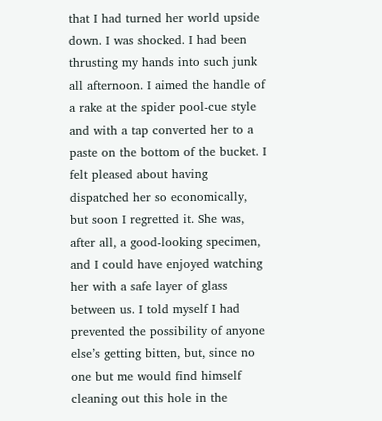that I had turned her world upside down. I was shocked. I had been thrusting my hands into such junk all afternoon. I aimed the handle of a rake at the spider pool-cue style and with a tap converted her to a paste on the bottom of the bucket. I felt pleased about having dispatched her so economically, but soon I regretted it. She was, after all, a good-looking specimen, and I could have enjoyed watching her with a safe layer of glass between us. I told myself I had prevented the possibility of anyone else’s getting bitten, but, since no one but me would find himself cleaning out this hole in the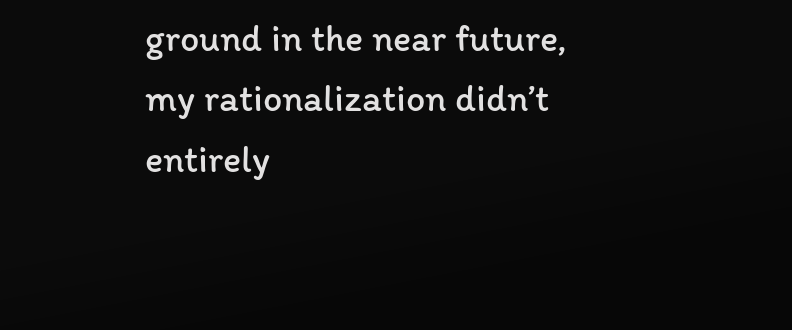ground in the near future, my rationalization didn’t entirely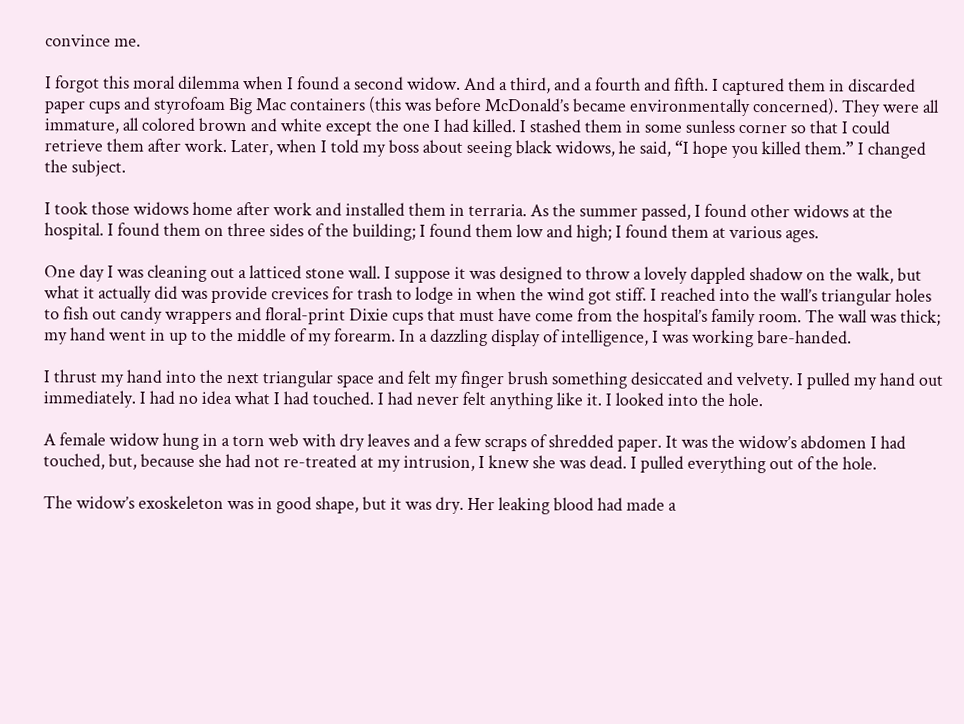convince me.

I forgot this moral dilemma when I found a second widow. And a third, and a fourth and fifth. I captured them in discarded paper cups and styrofoam Big Mac containers (this was before McDonald’s became environmentally concerned). They were all immature, all colored brown and white except the one I had killed. I stashed them in some sunless corner so that I could retrieve them after work. Later, when I told my boss about seeing black widows, he said, “I hope you killed them.” I changed the subject.

I took those widows home after work and installed them in terraria. As the summer passed, I found other widows at the hospital. I found them on three sides of the building; I found them low and high; I found them at various ages.

One day I was cleaning out a latticed stone wall. I suppose it was designed to throw a lovely dappled shadow on the walk, but what it actually did was provide crevices for trash to lodge in when the wind got stiff. I reached into the wall’s triangular holes to fish out candy wrappers and floral-print Dixie cups that must have come from the hospital’s family room. The wall was thick; my hand went in up to the middle of my forearm. In a dazzling display of intelligence, I was working bare-handed.

I thrust my hand into the next triangular space and felt my finger brush something desiccated and velvety. I pulled my hand out immediately. I had no idea what I had touched. I had never felt anything like it. I looked into the hole.

A female widow hung in a torn web with dry leaves and a few scraps of shredded paper. It was the widow’s abdomen I had touched, but, because she had not re-treated at my intrusion, I knew she was dead. I pulled everything out of the hole.

The widow’s exoskeleton was in good shape, but it was dry. Her leaking blood had made a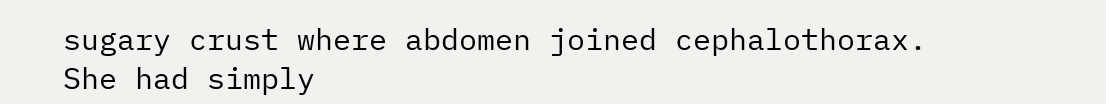sugary crust where abdomen joined cephalothorax. She had simply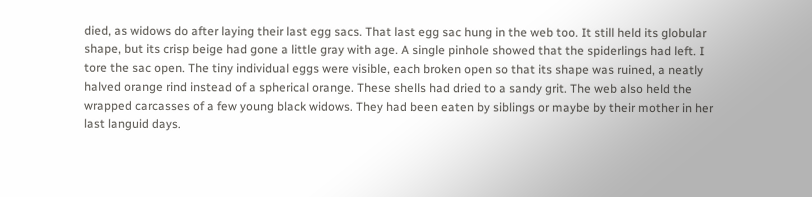died, as widows do after laying their last egg sacs. That last egg sac hung in the web too. It still held its globular shape, but its crisp beige had gone a little gray with age. A single pinhole showed that the spiderlings had left. I tore the sac open. The tiny individual eggs were visible, each broken open so that its shape was ruined, a neatly halved orange rind instead of a spherical orange. These shells had dried to a sandy grit. The web also held the wrapped carcasses of a few young black widows. They had been eaten by siblings or maybe by their mother in her last languid days.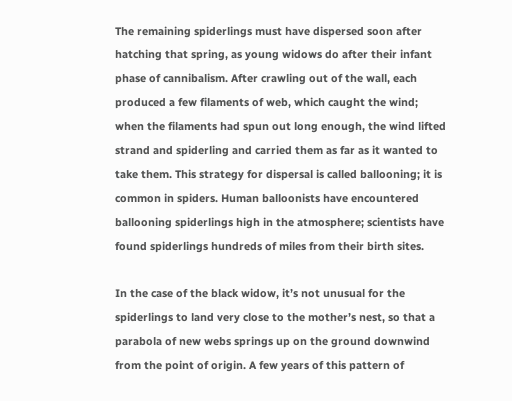The remaining spiderlings must have dispersed soon after hatching that spring, as young widows do after their infant phase of cannibalism. After crawling out of the wall, each produced a few filaments of web, which caught the wind; when the filaments had spun out long enough, the wind lifted strand and spiderling and carried them as far as it wanted to take them. This strategy for dispersal is called ballooning; it is common in spiders. Human balloonists have encountered ballooning spiderlings high in the atmosphere; scientists have found spiderlings hundreds of miles from their birth sites.

In the case of the black widow, it’s not unusual for the spiderlings to land very close to the mother’s nest, so that a parabola of new webs springs up on the ground downwind from the point of origin. A few years of this pattern of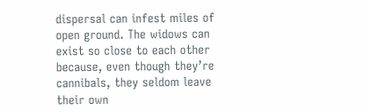dispersal can infest miles of open ground. The widows can exist so close to each other because, even though they’re cannibals, they seldom leave their own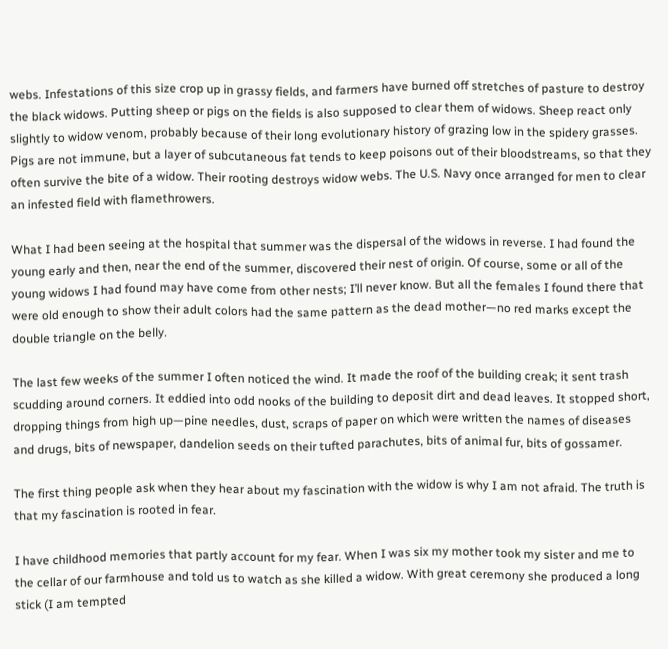webs. Infestations of this size crop up in grassy fields, and farmers have burned off stretches of pasture to destroy the black widows. Putting sheep or pigs on the fields is also supposed to clear them of widows. Sheep react only slightly to widow venom, probably because of their long evolutionary history of grazing low in the spidery grasses. Pigs are not immune, but a layer of subcutaneous fat tends to keep poisons out of their bloodstreams, so that they often survive the bite of a widow. Their rooting destroys widow webs. The U.S. Navy once arranged for men to clear an infested field with flamethrowers.

What I had been seeing at the hospital that summer was the dispersal of the widows in reverse. I had found the young early and then, near the end of the summer, discovered their nest of origin. Of course, some or all of the young widows I had found may have come from other nests; I’ll never know. But all the females I found there that were old enough to show their adult colors had the same pattern as the dead mother—no red marks except the double triangle on the belly.

The last few weeks of the summer I often noticed the wind. It made the roof of the building creak; it sent trash scudding around corners. It eddied into odd nooks of the building to deposit dirt and dead leaves. It stopped short, dropping things from high up—pine needles, dust, scraps of paper on which were written the names of diseases and drugs, bits of newspaper, dandelion seeds on their tufted parachutes, bits of animal fur, bits of gossamer.

The first thing people ask when they hear about my fascination with the widow is why I am not afraid. The truth is that my fascination is rooted in fear.

I have childhood memories that partly account for my fear. When I was six my mother took my sister and me to the cellar of our farmhouse and told us to watch as she killed a widow. With great ceremony she produced a long stick (I am tempted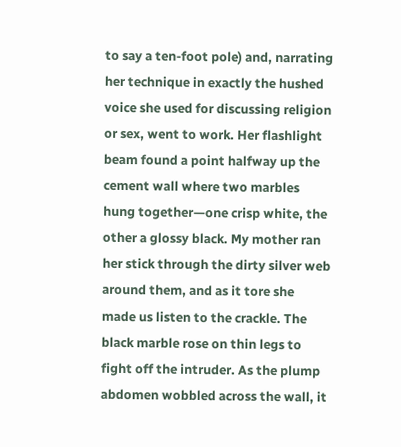to say a ten-foot pole) and, narrating her technique in exactly the hushed voice she used for discussing religion or sex, went to work. Her flashlight beam found a point halfway up the cement wall where two marbles hung together—one crisp white, the other a glossy black. My mother ran her stick through the dirty silver web around them, and as it tore she made us listen to the crackle. The black marble rose on thin legs to fight off the intruder. As the plump abdomen wobbled across the wall, it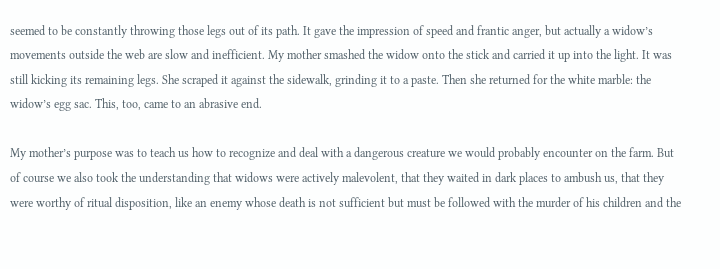seemed to be constantly throwing those legs out of its path. It gave the impression of speed and frantic anger, but actually a widow’s movements outside the web are slow and inefficient. My mother smashed the widow onto the stick and carried it up into the light. It was still kicking its remaining legs. She scraped it against the sidewalk, grinding it to a paste. Then she returned for the white marble: the widow’s egg sac. This, too, came to an abrasive end.

My mother’s purpose was to teach us how to recognize and deal with a dangerous creature we would probably encounter on the farm. But of course we also took the understanding that widows were actively malevolent, that they waited in dark places to ambush us, that they were worthy of ritual disposition, like an enemy whose death is not sufficient but must be followed with the murder of his children and the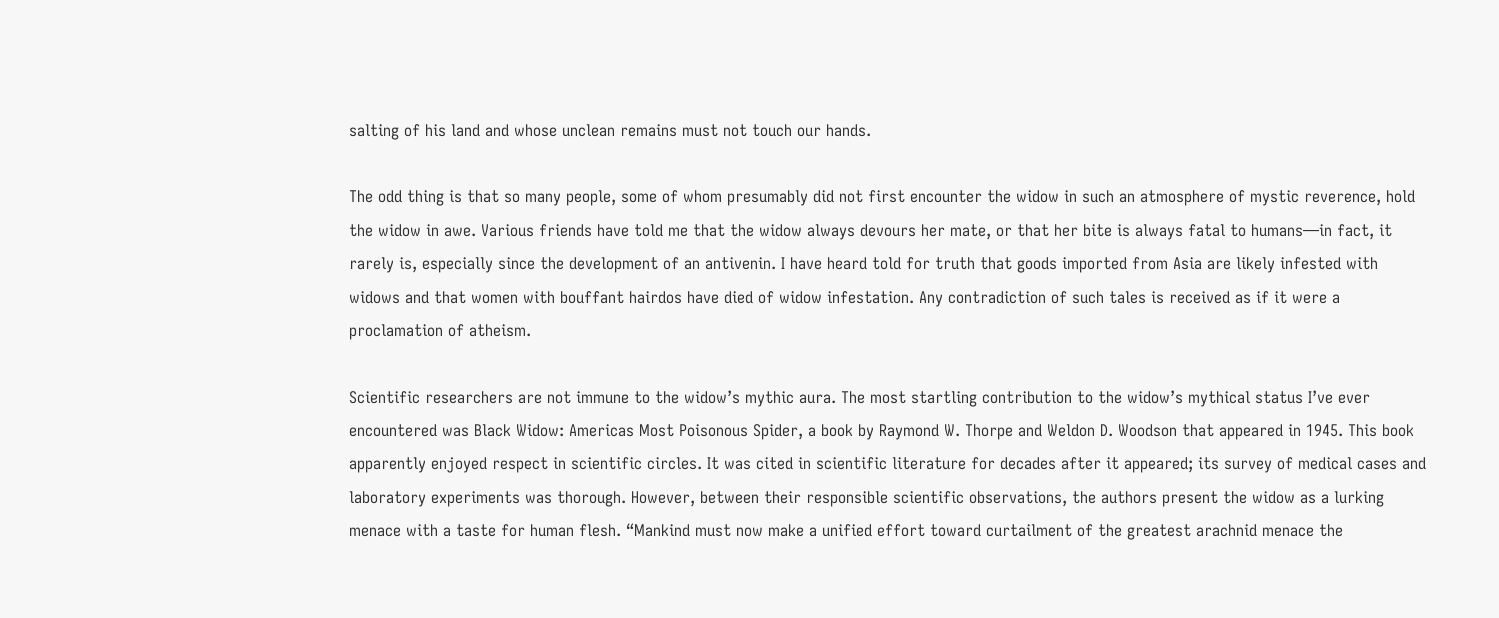salting of his land and whose unclean remains must not touch our hands.

The odd thing is that so many people, some of whom presumably did not first encounter the widow in such an atmosphere of mystic reverence, hold the widow in awe. Various friends have told me that the widow always devours her mate, or that her bite is always fatal to humans—in fact, it rarely is, especially since the development of an antivenin. I have heard told for truth that goods imported from Asia are likely infested with widows and that women with bouffant hairdos have died of widow infestation. Any contradiction of such tales is received as if it were a proclamation of atheism.

Scientific researchers are not immune to the widow’s mythic aura. The most startling contribution to the widow’s mythical status I’ve ever encountered was Black Widow: Americas Most Poisonous Spider, a book by Raymond W. Thorpe and Weldon D. Woodson that appeared in 1945. This book apparently enjoyed respect in scientific circles. It was cited in scientific literature for decades after it appeared; its survey of medical cases and laboratory experiments was thorough. However, between their responsible scientific observations, the authors present the widow as a lurking menace with a taste for human flesh. “Mankind must now make a unified effort toward curtailment of the greatest arachnid menace the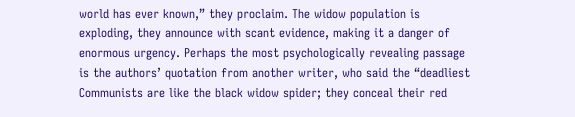world has ever known,” they proclaim. The widow population is exploding, they announce with scant evidence, making it a danger of enormous urgency. Perhaps the most psychologically revealing passage is the authors’ quotation from another writer, who said the “deadliest Communists are like the black widow spider; they conceal their red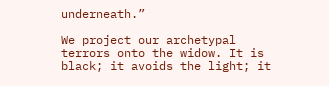underneath.”

We project our archetypal terrors onto the widow. It is black; it avoids the light; it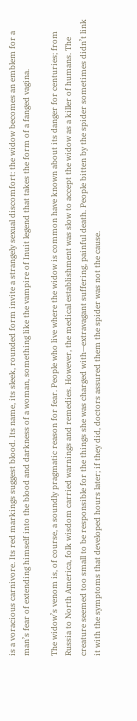is a voracious carnivore. Its red markings suggest blood. Its name, its sleek, rounded form invite a strangely sexual discomfort: the widow becomes an emblem for a man’s fear of extending himself into the blood and darkness of a woman, something like the vampire of Inuit legend that takes the form of a fanged vagina.

The widow’s venom is, of course, a soundly pragmatic reason for fear. People who live where the widow is common have known about its danger for centuries; from Russia to North America, folk wisdom carried warnings and remedies. However, the medical establishment was slow to accept the widow as a killer of humans. The creature seemed too small to be responsible for the things she was charged with—extravagant suffering, painful death. People bitten by the spider sometimes didn’t link it with the symptoms that developed hours later; if they did, doctors assured them the spider was not the cause.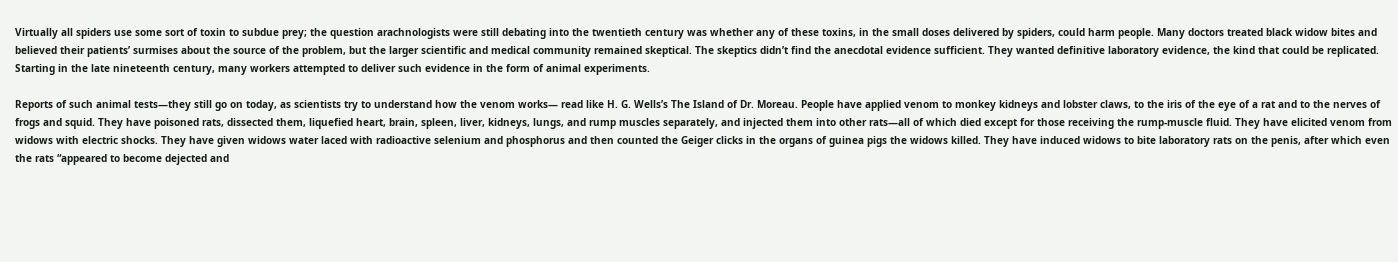Virtually all spiders use some sort of toxin to subdue prey; the question arachnologists were still debating into the twentieth century was whether any of these toxins, in the small doses delivered by spiders, could harm people. Many doctors treated black widow bites and believed their patients’ surmises about the source of the problem, but the larger scientific and medical community remained skeptical. The skeptics didn’t find the anecdotal evidence sufficient. They wanted definitive laboratory evidence, the kind that could be replicated. Starting in the late nineteenth century, many workers attempted to deliver such evidence in the form of animal experiments.

Reports of such animal tests—they still go on today, as scientists try to understand how the venom works— read like H. G. Wells’s The Island of Dr. Moreau. People have applied venom to monkey kidneys and lobster claws, to the iris of the eye of a rat and to the nerves of frogs and squid. They have poisoned rats, dissected them, liquefied heart, brain, spleen, liver, kidneys, lungs, and rump muscles separately, and injected them into other rats—all of which died except for those receiving the rump-muscle fluid. They have elicited venom from widows with electric shocks. They have given widows water laced with radioactive selenium and phosphorus and then counted the Geiger clicks in the organs of guinea pigs the widows killed. They have induced widows to bite laboratory rats on the penis, after which even the rats “appeared to become dejected and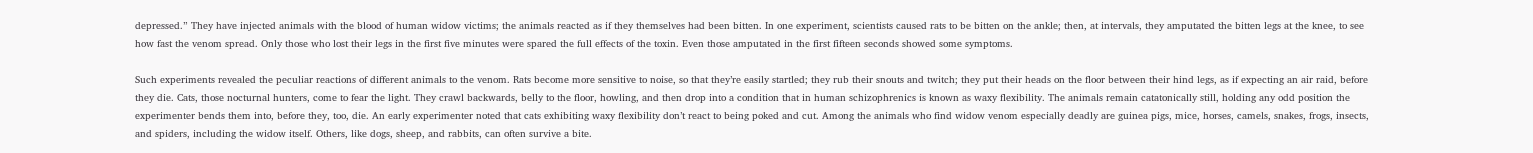depressed.” They have injected animals with the blood of human widow victims; the animals reacted as if they themselves had been bitten. In one experiment, scientists caused rats to be bitten on the ankle; then, at intervals, they amputated the bitten legs at the knee, to see how fast the venom spread. Only those who lost their legs in the first five minutes were spared the full effects of the toxin. Even those amputated in the first fifteen seconds showed some symptoms.

Such experiments revealed the peculiar reactions of different animals to the venom. Rats become more sensitive to noise, so that they’re easily startled; they rub their snouts and twitch; they put their heads on the floor between their hind legs, as if expecting an air raid, before they die. Cats, those nocturnal hunters, come to fear the light. They crawl backwards, belly to the floor, howling, and then drop into a condition that in human schizophrenics is known as waxy flexibility. The animals remain catatonically still, holding any odd position the experimenter bends them into, before they, too, die. An early experimenter noted that cats exhibiting waxy flexibility don’t react to being poked and cut. Among the animals who find widow venom especially deadly are guinea pigs, mice, horses, camels, snakes, frogs, insects, and spiders, including the widow itself. Others, like dogs, sheep, and rabbits, can often survive a bite.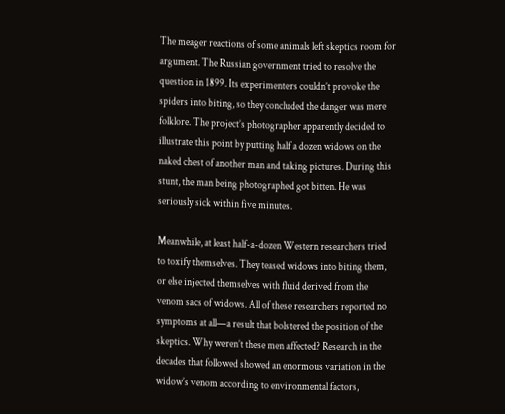The meager reactions of some animals left skeptics room for argument. The Russian government tried to resolve the question in 1899. Its experimenters couldn’t provoke the spiders into biting, so they concluded the danger was mere folklore. The project’s photographer apparently decided to illustrate this point by putting half a dozen widows on the naked chest of another man and taking pictures. During this stunt, the man being photographed got bitten. He was seriously sick within five minutes.

Meanwhile, at least half-a-dozen Western researchers tried to toxify themselves. They teased widows into biting them, or else injected themselves with fluid derived from the venom sacs of widows. All of these researchers reported no symptoms at all—a result that bolstered the position of the skeptics. Why weren’t these men affected? Research in the decades that followed showed an enormous variation in the widow’s venom according to environmental factors,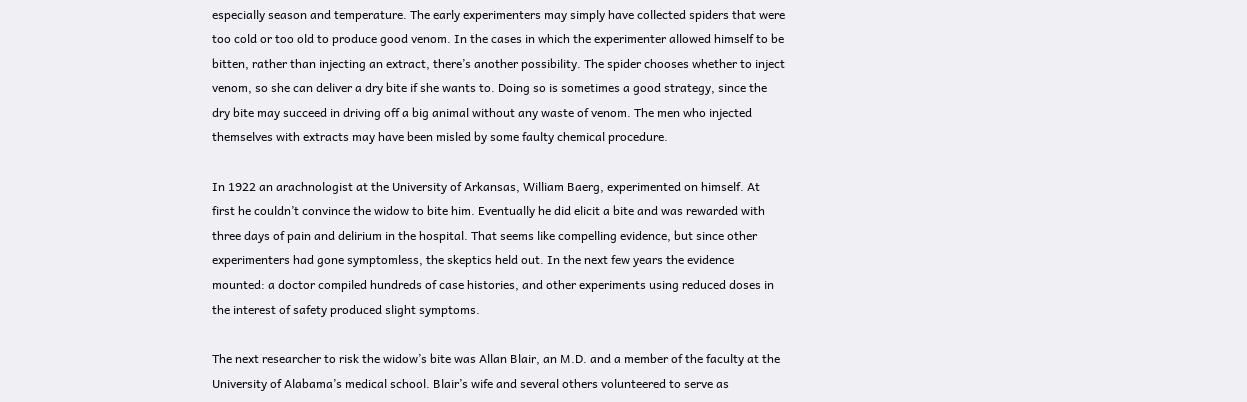especially season and temperature. The early experimenters may simply have collected spiders that were too cold or too old to produce good venom. In the cases in which the experimenter allowed himself to be bitten, rather than injecting an extract, there’s another possibility. The spider chooses whether to inject venom, so she can deliver a dry bite if she wants to. Doing so is sometimes a good strategy, since the dry bite may succeed in driving off a big animal without any waste of venom. The men who injected themselves with extracts may have been misled by some faulty chemical procedure.

In 1922 an arachnologist at the University of Arkansas, William Baerg, experimented on himself. At first he couldn’t convince the widow to bite him. Eventually he did elicit a bite and was rewarded with three days of pain and delirium in the hospital. That seems like compelling evidence, but since other experimenters had gone symptomless, the skeptics held out. In the next few years the evidence mounted: a doctor compiled hundreds of case histories, and other experiments using reduced doses in the interest of safety produced slight symptoms.

The next researcher to risk the widow’s bite was Allan Blair, an M.D. and a member of the faculty at the University of Alabama’s medical school. Blair’s wife and several others volunteered to serve as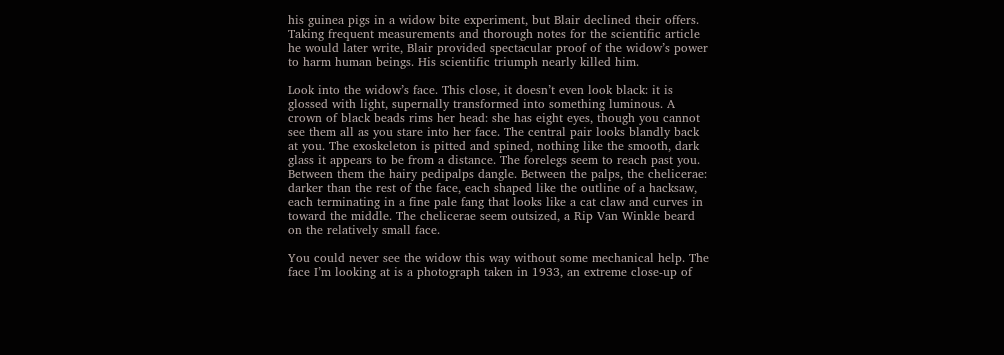his guinea pigs in a widow bite experiment, but Blair declined their offers. Taking frequent measurements and thorough notes for the scientific article he would later write, Blair provided spectacular proof of the widow’s power to harm human beings. His scientific triumph nearly killed him.

Look into the widow’s face. This close, it doesn’t even look black: it is glossed with light, supernally transformed into something luminous. A crown of black beads rims her head: she has eight eyes, though you cannot see them all as you stare into her face. The central pair looks blandly back at you. The exoskeleton is pitted and spined, nothing like the smooth, dark glass it appears to be from a distance. The forelegs seem to reach past you. Between them the hairy pedipalps dangle. Between the palps, the chelicerae: darker than the rest of the face, each shaped like the outline of a hacksaw, each terminating in a fine pale fang that looks like a cat claw and curves in toward the middle. The chelicerae seem outsized, a Rip Van Winkle beard on the relatively small face.

You could never see the widow this way without some mechanical help. The face I’m looking at is a photograph taken in 1933, an extreme close-up of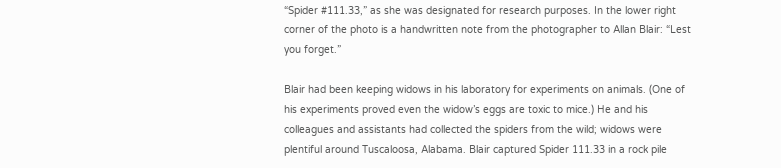“Spider #111.33,” as she was designated for research purposes. In the lower right corner of the photo is a handwritten note from the photographer to Allan Blair: “Lest you forget.”

Blair had been keeping widows in his laboratory for experiments on animals. (One of his experiments proved even the widow’s eggs are toxic to mice.) He and his colleagues and assistants had collected the spiders from the wild; widows were plentiful around Tuscaloosa, Alabama. Blair captured Spider 111.33 in a rock pile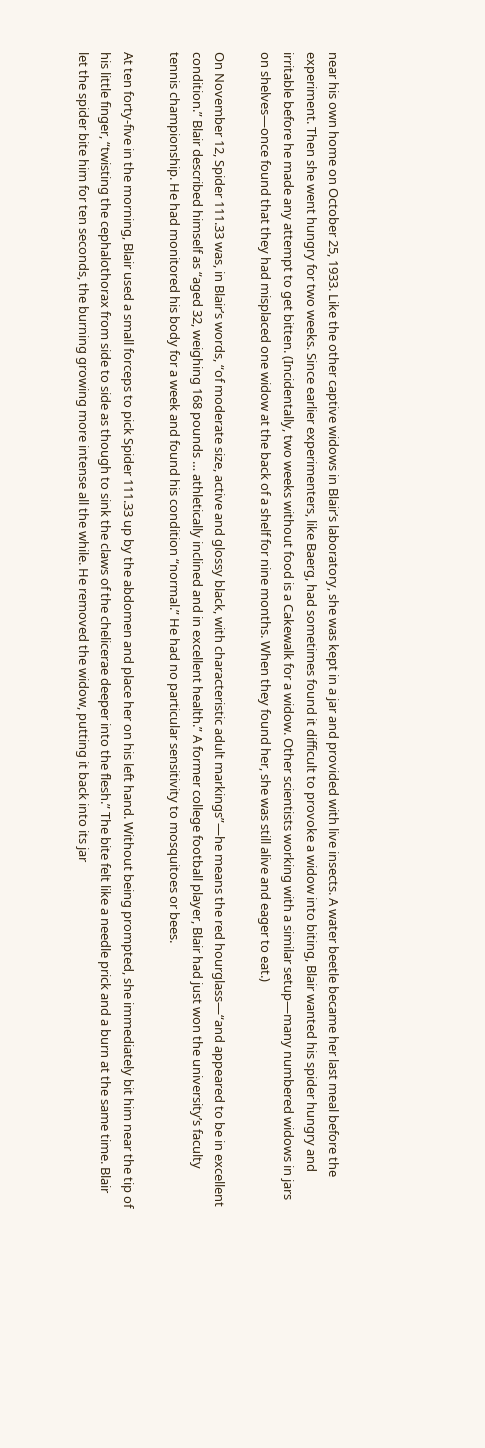near his own home on October 25, 1933. Like the other captive widows in Blair’s laboratory, she was kept in a jar and provided with live insects. A water beetle became her last meal before the experiment. Then she went hungry for two weeks. Since earlier experimenters, like Baerg, had sometimes found it difficult to provoke a widow into biting, Blair wanted his spider hungry and irritable before he made any attempt to get bitten. (Incidentally, two weeks without food is a Cakewalk for a widow. Other scientists working with a similar setup—many numbered widows in jars on shelves—once found that they had misplaced one widow at the back of a shelf for nine months. When they found her, she was still alive and eager to eat.)

On November 12, Spider 111.33 was, in Blair’s words, “of moderate size, active and glossy black, with characteristic adult markings”—he means the red hourglass—“and appeared to be in excellent condition.” Blair described himself as “aged 32, weighing 168 pounds … athletically inclined and in excellent health.” A former college football player, Blair had just won the university’s faculty tennis championship. He had monitored his body for a week and found his condition “normal.” He had no particular sensitivity to mosquitoes or bees.

At ten forty-five in the morning, Blair used a small forceps to pick Spider 111.33 up by the abdomen and place her on his left hand. Without being prompted, she immediately bit him near the tip of his little finger, “twisting the cephalothorax from side to side as though to sink the claws of the chelicerae deeper into the flesh.” The bite felt like a needle prick and a burn at the same time. Blair let the spider bite him for ten seconds, the burning growing more intense all the while. He removed the widow, putting it back into its jar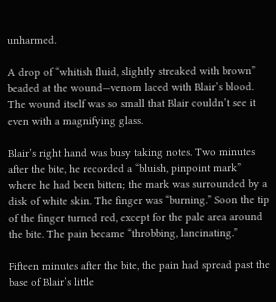unharmed.

A drop of “whitish fluid, slightly streaked with brown” beaded at the wound—venom laced with Blair’s blood. The wound itself was so small that Blair couldn’t see it even with a magnifying glass.

Blair’s right hand was busy taking notes. Two minutes after the bite, he recorded a “bluish, pinpoint mark” where he had been bitten; the mark was surrounded by a disk of white skin. The finger was “burning.” Soon the tip of the finger turned red, except for the pale area around the bite. The pain became “throbbing, lancinating.”

Fifteen minutes after the bite, the pain had spread past the base of Blair’s little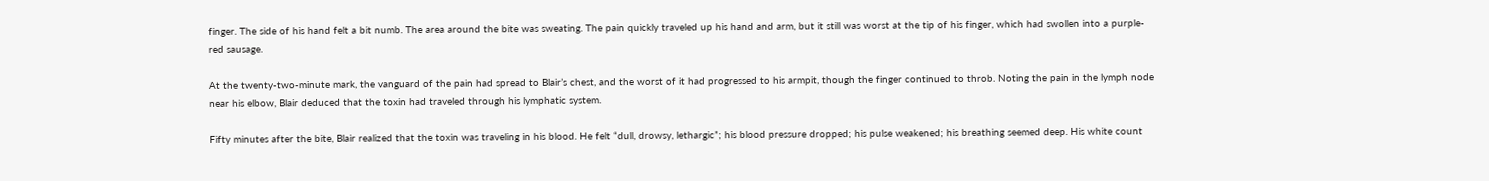finger. The side of his hand felt a bit numb. The area around the bite was sweating. The pain quickly traveled up his hand and arm, but it still was worst at the tip of his finger, which had swollen into a purple-red sausage.

At the twenty-two-minute mark, the vanguard of the pain had spread to Blair’s chest, and the worst of it had progressed to his armpit, though the finger continued to throb. Noting the pain in the lymph node near his elbow, Blair deduced that the toxin had traveled through his lymphatic system.

Fifty minutes after the bite, Blair realized that the toxin was traveling in his blood. He felt “dull, drowsy, lethargic”; his blood pressure dropped; his pulse weakened; his breathing seemed deep. His white count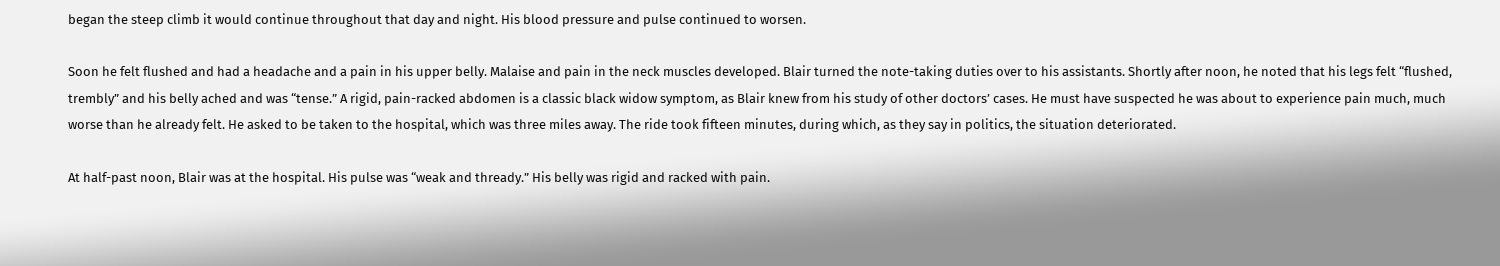began the steep climb it would continue throughout that day and night. His blood pressure and pulse continued to worsen.

Soon he felt flushed and had a headache and a pain in his upper belly. Malaise and pain in the neck muscles developed. Blair turned the note-taking duties over to his assistants. Shortly after noon, he noted that his legs felt “flushed, trembly” and his belly ached and was “tense.” A rigid, pain-racked abdomen is a classic black widow symptom, as Blair knew from his study of other doctors’ cases. He must have suspected he was about to experience pain much, much worse than he already felt. He asked to be taken to the hospital, which was three miles away. The ride took fifteen minutes, during which, as they say in politics, the situation deteriorated.

At half-past noon, Blair was at the hospital. His pulse was “weak and thready.” His belly was rigid and racked with pain.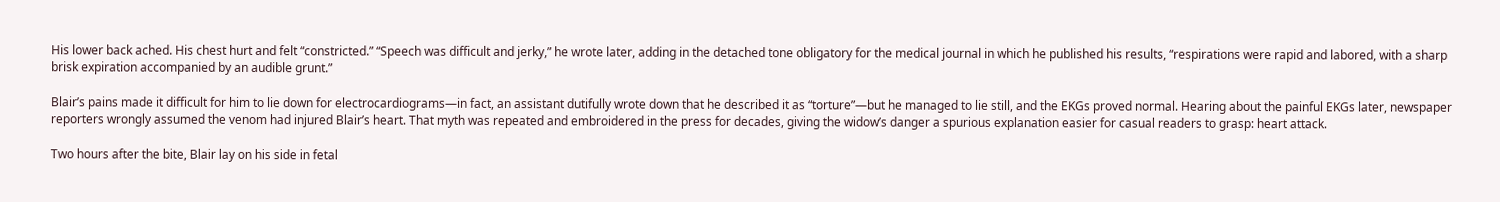His lower back ached. His chest hurt and felt “constricted.” “Speech was difficult and jerky,” he wrote later, adding in the detached tone obligatory for the medical journal in which he published his results, “respirations were rapid and labored, with a sharp brisk expiration accompanied by an audible grunt.”

Blair’s pains made it difficult for him to lie down for electrocardiograms—in fact, an assistant dutifully wrote down that he described it as “torture”—but he managed to lie still, and the EKGs proved normal. Hearing about the painful EKGs later, newspaper reporters wrongly assumed the venom had injured Blair’s heart. That myth was repeated and embroidered in the press for decades, giving the widow’s danger a spurious explanation easier for casual readers to grasp: heart attack.

Two hours after the bite, Blair lay on his side in fetal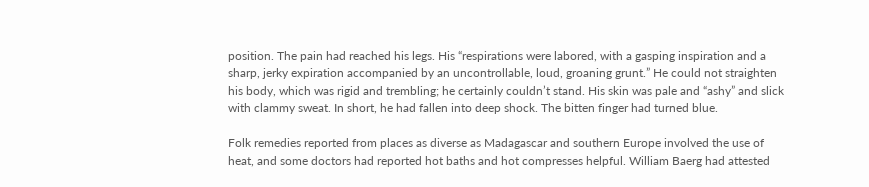position. The pain had reached his legs. His “respirations were labored, with a gasping inspiration and a sharp, jerky expiration accompanied by an uncontrollable, loud, groaning grunt.” He could not straighten his body, which was rigid and trembling; he certainly couldn’t stand. His skin was pale and “ashy” and slick with clammy sweat. In short, he had fallen into deep shock. The bitten finger had turned blue.

Folk remedies reported from places as diverse as Madagascar and southern Europe involved the use of heat, and some doctors had reported hot baths and hot compresses helpful. William Baerg had attested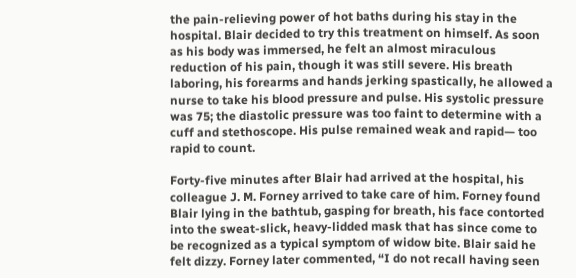the pain-relieving power of hot baths during his stay in the hospital. Blair decided to try this treatment on himself. As soon as his body was immersed, he felt an almost miraculous reduction of his pain, though it was still severe. His breath laboring, his forearms and hands jerking spastically, he allowed a nurse to take his blood pressure and pulse. His systolic pressure was 75; the diastolic pressure was too faint to determine with a cuff and stethoscope. His pulse remained weak and rapid— too rapid to count.

Forty-five minutes after Blair had arrived at the hospital, his colleague J. M. Forney arrived to take care of him. Forney found Blair lying in the bathtub, gasping for breath, his face contorted into the sweat-slick, heavy-lidded mask that has since come to be recognized as a typical symptom of widow bite. Blair said he felt dizzy. Forney later commented, “I do not recall having seen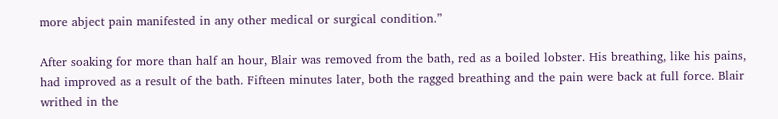more abject pain manifested in any other medical or surgical condition.”

After soaking for more than half an hour, Blair was removed from the bath, red as a boiled lobster. His breathing, like his pains, had improved as a result of the bath. Fifteen minutes later, both the ragged breathing and the pain were back at full force. Blair writhed in the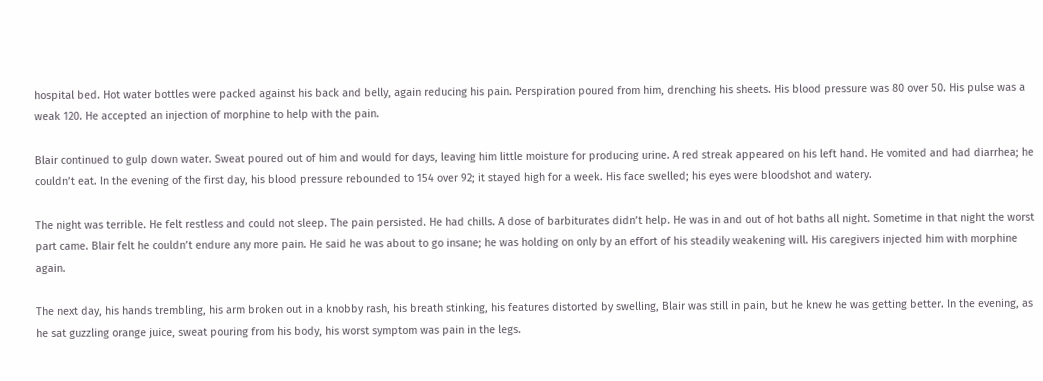hospital bed. Hot water bottles were packed against his back and belly, again reducing his pain. Perspiration poured from him, drenching his sheets. His blood pressure was 80 over 50. His pulse was a weak 120. He accepted an injection of morphine to help with the pain.

Blair continued to gulp down water. Sweat poured out of him and would for days, leaving him little moisture for producing urine. A red streak appeared on his left hand. He vomited and had diarrhea; he couldn’t eat. In the evening of the first day, his blood pressure rebounded to 154 over 92; it stayed high for a week. His face swelled; his eyes were bloodshot and watery.

The night was terrible. He felt restless and could not sleep. The pain persisted. He had chills. A dose of barbiturates didn’t help. He was in and out of hot baths all night. Sometime in that night the worst part came. Blair felt he couldn’t endure any more pain. He said he was about to go insane; he was holding on only by an effort of his steadily weakening will. His caregivers injected him with morphine again.

The next day, his hands trembling, his arm broken out in a knobby rash, his breath stinking, his features distorted by swelling, Blair was still in pain, but he knew he was getting better. In the evening, as he sat guzzling orange juice, sweat pouring from his body, his worst symptom was pain in the legs.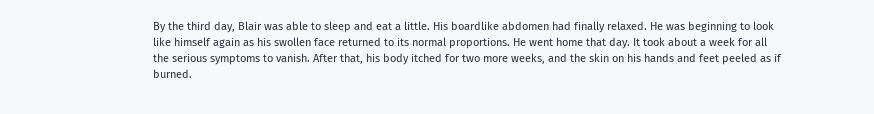By the third day, Blair was able to sleep and eat a little. His boardlike abdomen had finally relaxed. He was beginning to look like himself again as his swollen face returned to its normal proportions. He went home that day. It took about a week for all the serious symptoms to vanish. After that, his body itched for two more weeks, and the skin on his hands and feet peeled as if burned.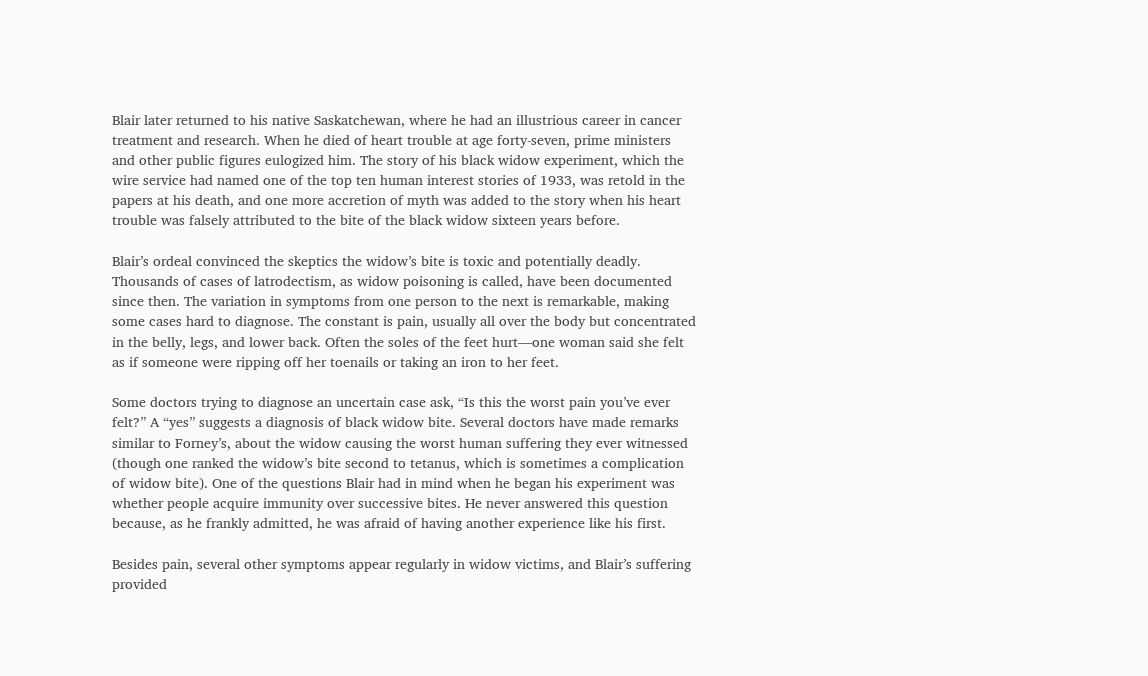Blair later returned to his native Saskatchewan, where he had an illustrious career in cancer treatment and research. When he died of heart trouble at age forty-seven, prime ministers and other public figures eulogized him. The story of his black widow experiment, which the wire service had named one of the top ten human interest stories of 1933, was retold in the papers at his death, and one more accretion of myth was added to the story when his heart trouble was falsely attributed to the bite of the black widow sixteen years before.

Blair’s ordeal convinced the skeptics the widow’s bite is toxic and potentially deadly. Thousands of cases of latrodectism, as widow poisoning is called, have been documented since then. The variation in symptoms from one person to the next is remarkable, making some cases hard to diagnose. The constant is pain, usually all over the body but concentrated in the belly, legs, and lower back. Often the soles of the feet hurt—one woman said she felt as if someone were ripping off her toenails or taking an iron to her feet.

Some doctors trying to diagnose an uncertain case ask, “Is this the worst pain you’ve ever felt?” A “yes” suggests a diagnosis of black widow bite. Several doctors have made remarks similar to Forney’s, about the widow causing the worst human suffering they ever witnessed (though one ranked the widow’s bite second to tetanus, which is sometimes a complication of widow bite). One of the questions Blair had in mind when he began his experiment was whether people acquire immunity over successive bites. He never answered this question because, as he frankly admitted, he was afraid of having another experience like his first.

Besides pain, several other symptoms appear regularly in widow victims, and Blair’s suffering provided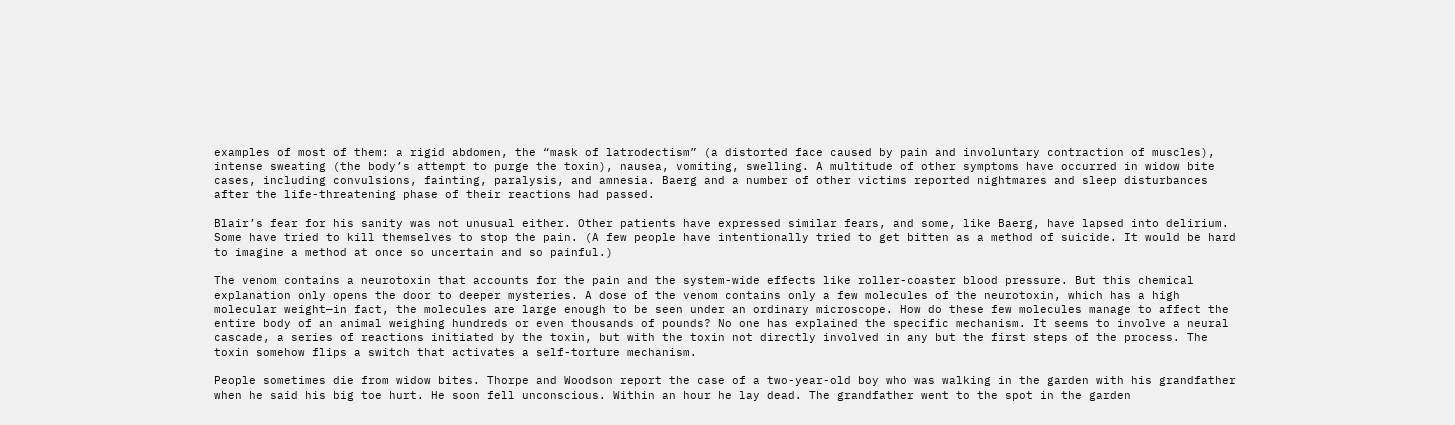examples of most of them: a rigid abdomen, the “mask of latrodectism” (a distorted face caused by pain and involuntary contraction of muscles), intense sweating (the body’s attempt to purge the toxin), nausea, vomiting, swelling. A multitude of other symptoms have occurred in widow bite cases, including convulsions, fainting, paralysis, and amnesia. Baerg and a number of other victims reported nightmares and sleep disturbances after the life-threatening phase of their reactions had passed.

Blair’s fear for his sanity was not unusual either. Other patients have expressed similar fears, and some, like Baerg, have lapsed into delirium. Some have tried to kill themselves to stop the pain. (A few people have intentionally tried to get bitten as a method of suicide. It would be hard to imagine a method at once so uncertain and so painful.)

The venom contains a neurotoxin that accounts for the pain and the system-wide effects like roller-coaster blood pressure. But this chemical explanation only opens the door to deeper mysteries. A dose of the venom contains only a few molecules of the neurotoxin, which has a high molecular weight—in fact, the molecules are large enough to be seen under an ordinary microscope. How do these few molecules manage to affect the entire body of an animal weighing hundreds or even thousands of pounds? No one has explained the specific mechanism. It seems to involve a neural cascade, a series of reactions initiated by the toxin, but with the toxin not directly involved in any but the first steps of the process. The toxin somehow flips a switch that activates a self-torture mechanism.

People sometimes die from widow bites. Thorpe and Woodson report the case of a two-year-old boy who was walking in the garden with his grandfather when he said his big toe hurt. He soon fell unconscious. Within an hour he lay dead. The grandfather went to the spot in the garden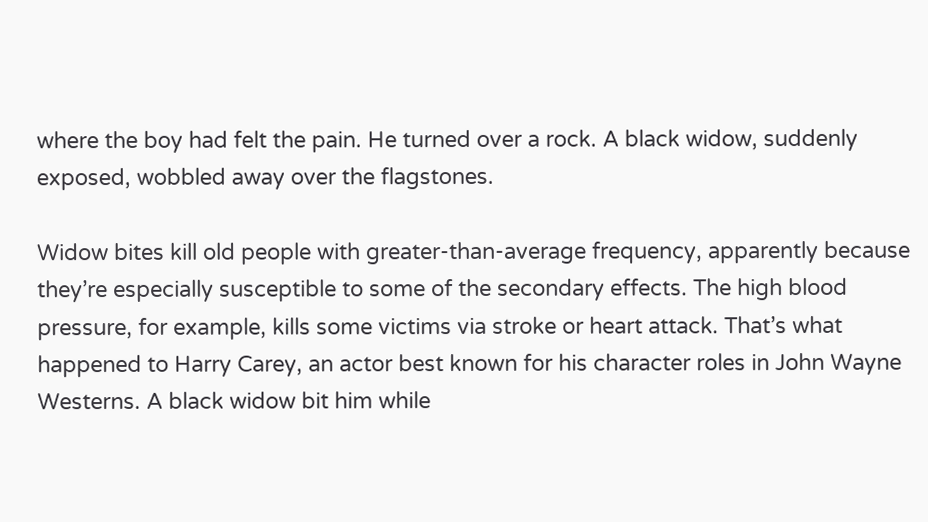where the boy had felt the pain. He turned over a rock. A black widow, suddenly exposed, wobbled away over the flagstones.

Widow bites kill old people with greater-than-average frequency, apparently because they’re especially susceptible to some of the secondary effects. The high blood pressure, for example, kills some victims via stroke or heart attack. That’s what happened to Harry Carey, an actor best known for his character roles in John Wayne Westerns. A black widow bit him while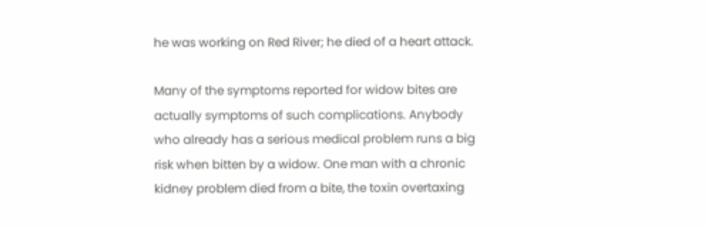he was working on Red River; he died of a heart attack.

Many of the symptoms reported for widow bites are actually symptoms of such complications. Anybody who already has a serious medical problem runs a big risk when bitten by a widow. One man with a chronic kidney problem died from a bite, the toxin overtaxing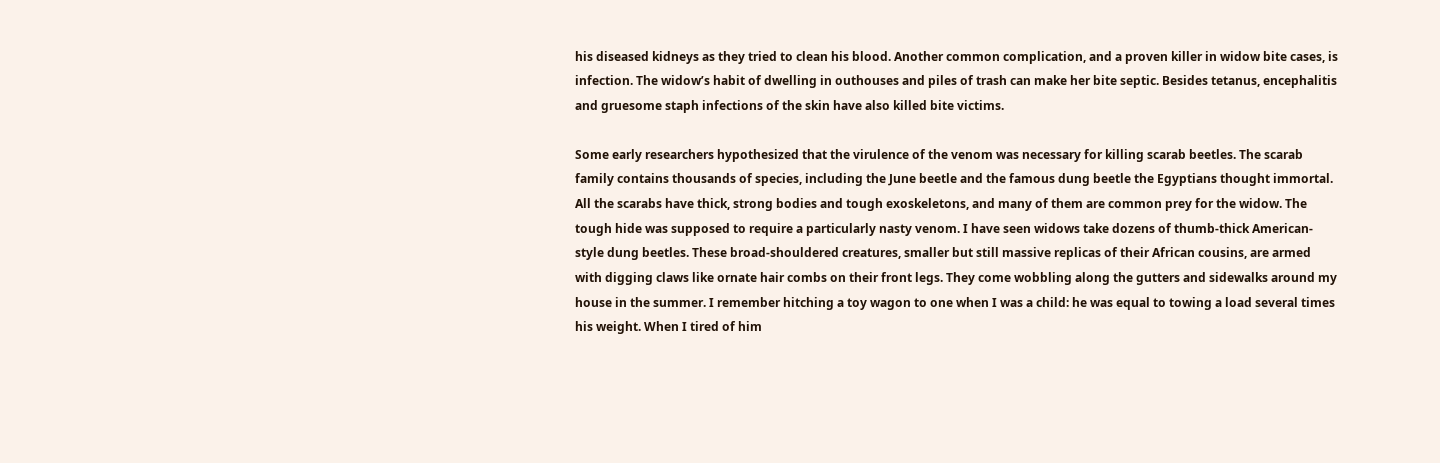his diseased kidneys as they tried to clean his blood. Another common complication, and a proven killer in widow bite cases, is infection. The widow’s habit of dwelling in outhouses and piles of trash can make her bite septic. Besides tetanus, encephalitis and gruesome staph infections of the skin have also killed bite victims.

Some early researchers hypothesized that the virulence of the venom was necessary for killing scarab beetles. The scarab family contains thousands of species, including the June beetle and the famous dung beetle the Egyptians thought immortal. All the scarabs have thick, strong bodies and tough exoskeletons, and many of them are common prey for the widow. The tough hide was supposed to require a particularly nasty venom. I have seen widows take dozens of thumb-thick American-style dung beetles. These broad-shouldered creatures, smaller but still massive replicas of their African cousins, are armed with digging claws like ornate hair combs on their front legs. They come wobbling along the gutters and sidewalks around my house in the summer. I remember hitching a toy wagon to one when I was a child: he was equal to towing a load several times his weight. When I tired of him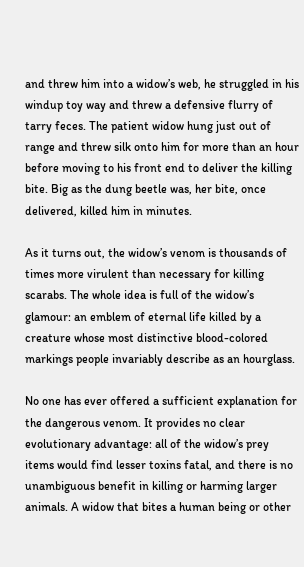and threw him into a widow’s web, he struggled in his windup toy way and threw a defensive flurry of tarry feces. The patient widow hung just out of range and threw silk onto him for more than an hour before moving to his front end to deliver the killing bite. Big as the dung beetle was, her bite, once delivered, killed him in minutes.

As it turns out, the widow’s venom is thousands of times more virulent than necessary for killing scarabs. The whole idea is full of the widow’s glamour: an emblem of eternal life killed by a creature whose most distinctive blood-colored markings people invariably describe as an hourglass.

No one has ever offered a sufficient explanation for the dangerous venom. It provides no clear evolutionary advantage: all of the widow’s prey items would find lesser toxins fatal, and there is no unambiguous benefit in killing or harming larger animals. A widow that bites a human being or other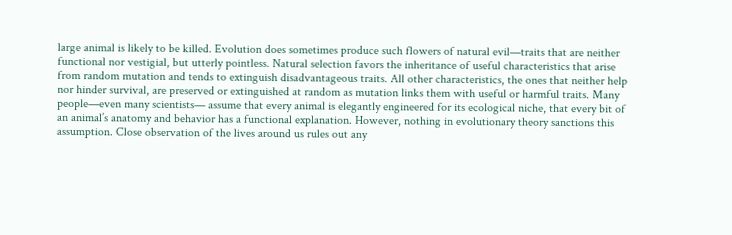large animal is likely to be killed. Evolution does sometimes produce such flowers of natural evil—traits that are neither functional nor vestigial, but utterly pointless. Natural selection favors the inheritance of useful characteristics that arise from random mutation and tends to extinguish disadvantageous traits. All other characteristics, the ones that neither help nor hinder survival, are preserved or extinguished at random as mutation links them with useful or harmful traits. Many people—even many scientists— assume that every animal is elegantly engineered for its ecological niche, that every bit of an animal’s anatomy and behavior has a functional explanation. However, nothing in evolutionary theory sanctions this assumption. Close observation of the lives around us rules out any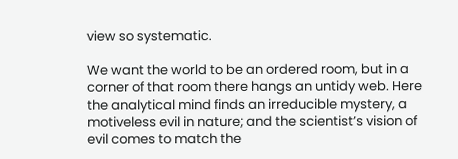view so systematic.

We want the world to be an ordered room, but in a corner of that room there hangs an untidy web. Here the analytical mind finds an irreducible mystery, a motiveless evil in nature; and the scientist’s vision of evil comes to match the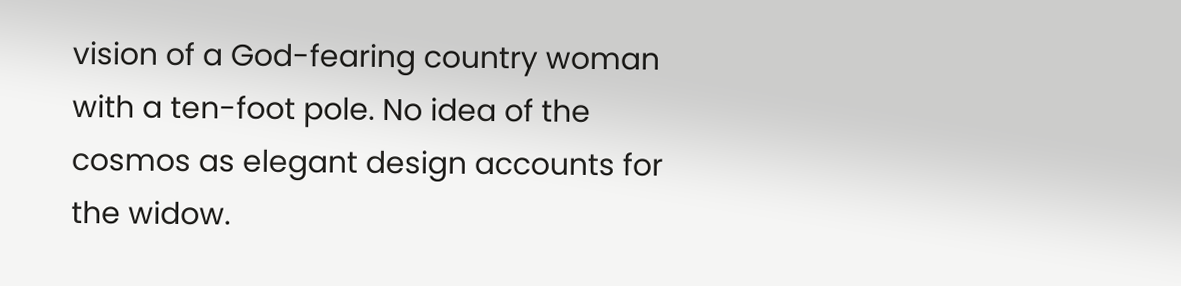vision of a God-fearing country woman with a ten-foot pole. No idea of the cosmos as elegant design accounts for the widow.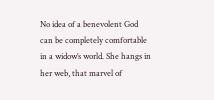No idea of a benevolent God can be completely comfortable in a widow’s world. She hangs in her web, that marvel of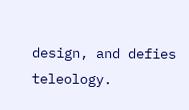design, and defies teleology.